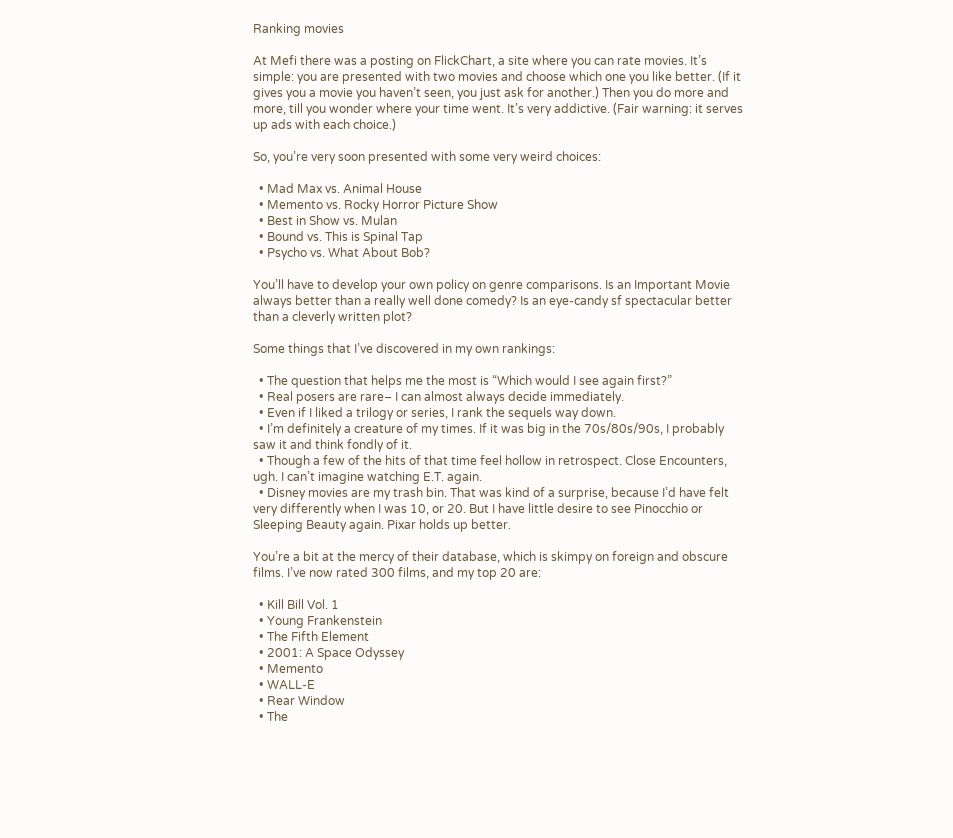Ranking movies

At Mefi there was a posting on FlickChart, a site where you can rate movies. It’s simple: you are presented with two movies and choose which one you like better. (If it gives you a movie you haven’t seen, you just ask for another.) Then you do more and more, till you wonder where your time went. It’s very addictive. (Fair warning: it serves up ads with each choice.)

So, you’re very soon presented with some very weird choices:

  • Mad Max vs. Animal House
  • Memento vs. Rocky Horror Picture Show
  • Best in Show vs. Mulan
  • Bound vs. This is Spinal Tap
  • Psycho vs. What About Bob?

You’ll have to develop your own policy on genre comparisons. Is an Important Movie always better than a really well done comedy? Is an eye-candy sf spectacular better than a cleverly written plot?

Some things that I’ve discovered in my own rankings:

  • The question that helps me the most is “Which would I see again first?”
  • Real posers are rare– I can almost always decide immediately.
  • Even if I liked a trilogy or series, I rank the sequels way down.
  • I’m definitely a creature of my times. If it was big in the 70s/80s/90s, I probably saw it and think fondly of it.
  • Though a few of the hits of that time feel hollow in retrospect. Close Encounters, ugh. I can’t imagine watching E.T. again.
  • Disney movies are my trash bin. That was kind of a surprise, because I’d have felt very differently when I was 10, or 20. But I have little desire to see Pinocchio or Sleeping Beauty again. Pixar holds up better.

You’re a bit at the mercy of their database, which is skimpy on foreign and obscure films. I’ve now rated 300 films, and my top 20 are:

  • Kill Bill Vol. 1
  • Young Frankenstein
  • The Fifth Element
  • 2001: A Space Odyssey
  • Memento
  • WALL-E
  • Rear Window
  • The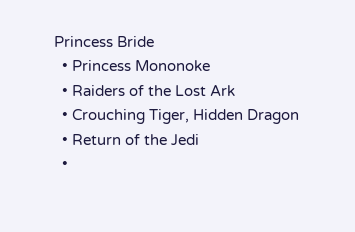Princess Bride
  • Princess Mononoke
  • Raiders of the Lost Ark
  • Crouching Tiger, Hidden Dragon
  • Return of the Jedi
  •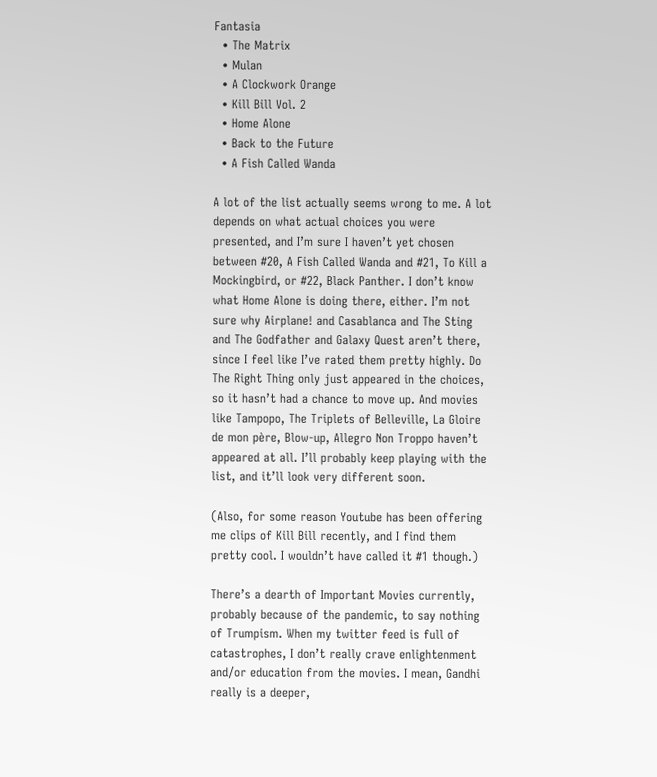Fantasia
  • The Matrix
  • Mulan
  • A Clockwork Orange
  • Kill Bill Vol. 2
  • Home Alone
  • Back to the Future
  • A Fish Called Wanda

A lot of the list actually seems wrong to me. A lot depends on what actual choices you were presented, and I’m sure I haven’t yet chosen between #20, A Fish Called Wanda and #21, To Kill a Mockingbird, or #22, Black Panther. I don’t know what Home Alone is doing there, either. I’m not sure why Airplane! and Casablanca and The Sting and The Godfather and Galaxy Quest aren’t there, since I feel like I’ve rated them pretty highly. Do The Right Thing only just appeared in the choices, so it hasn’t had a chance to move up. And movies like Tampopo, The Triplets of Belleville, La Gloire de mon père, Blow-up, Allegro Non Troppo haven’t appeared at all. I’ll probably keep playing with the list, and it’ll look very different soon.

(Also, for some reason Youtube has been offering me clips of Kill Bill recently, and I find them pretty cool. I wouldn’t have called it #1 though.)

There’s a dearth of Important Movies currently, probably because of the pandemic, to say nothing of Trumpism. When my twitter feed is full of catastrophes, I don’t really crave enlightenment and/or education from the movies. I mean, Gandhi really is a deeper,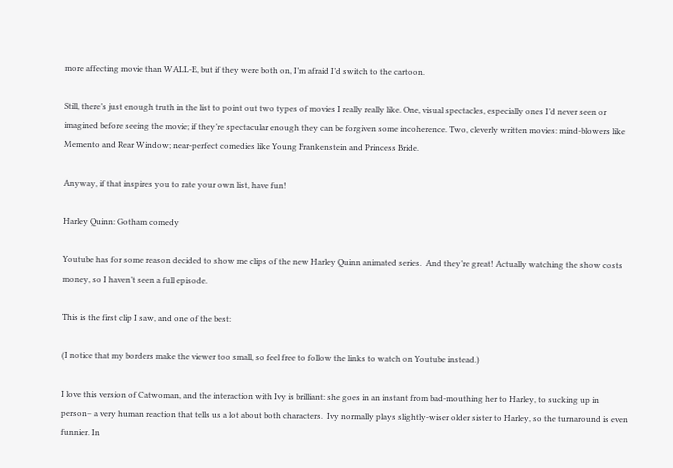more affecting movie than WALL-E, but if they were both on, I’m afraid I’d switch to the cartoon.

Still, there’s just enough truth in the list to point out two types of movies I really really like. One, visual spectacles, especially ones I’d never seen or imagined before seeing the movie; if they’re spectacular enough they can be forgiven some incoherence. Two, cleverly written movies: mind-blowers like Memento and Rear Window; near-perfect comedies like Young Frankenstein and Princess Bride.

Anyway, if that inspires you to rate your own list, have fun!

Harley Quinn: Gotham comedy

Youtube has for some reason decided to show me clips of the new Harley Quinn animated series.  And they’re great! Actually watching the show costs money, so I haven’t seen a full episode.

This is the first clip I saw, and one of the best:

(I notice that my borders make the viewer too small, so feel free to follow the links to watch on Youtube instead.)

I love this version of Catwoman, and the interaction with Ivy is brilliant: she goes in an instant from bad-mouthing her to Harley, to sucking up in person– a very human reaction that tells us a lot about both characters.  Ivy normally plays slightly-wiser older sister to Harley, so the turnaround is even funnier. In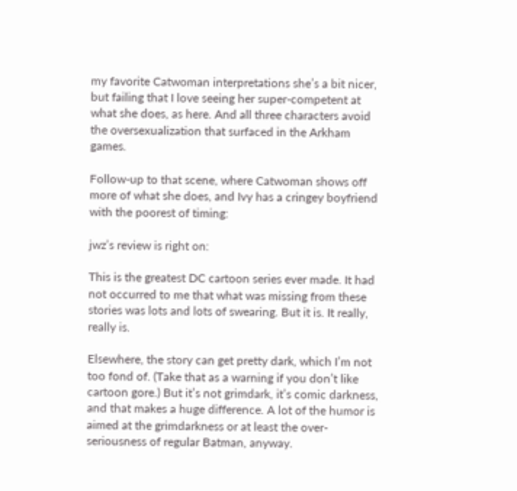my favorite Catwoman interpretations she’s a bit nicer, but failing that I love seeing her super-competent at what she does, as here. And all three characters avoid the oversexualization that surfaced in the Arkham games.

Follow-up to that scene, where Catwoman shows off more of what she does, and Ivy has a cringey boyfriend with the poorest of timing:

jwz’s review is right on:

This is the greatest DC cartoon series ever made. It had not occurred to me that what was missing from these stories was lots and lots of swearing. But it is. It really, really is.

Elsewhere, the story can get pretty dark, which I’m not too fond of. (Take that as a warning if you don’t like cartoon gore.) But it’s not grimdark, it’s comic darkness, and that makes a huge difference. A lot of the humor is aimed at the grimdarkness or at least the over-seriousness of regular Batman, anyway.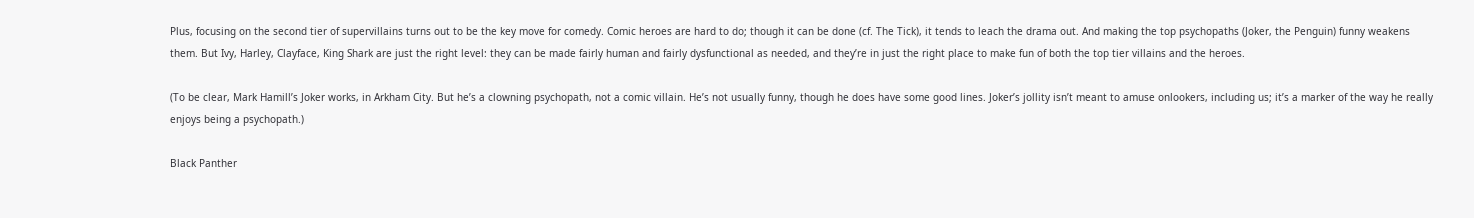Plus, focusing on the second tier of supervillains turns out to be the key move for comedy. Comic heroes are hard to do; though it can be done (cf. The Tick), it tends to leach the drama out. And making the top psychopaths (Joker, the Penguin) funny weakens them. But Ivy, Harley, Clayface, King Shark are just the right level: they can be made fairly human and fairly dysfunctional as needed, and they’re in just the right place to make fun of both the top tier villains and the heroes.

(To be clear, Mark Hamill’s Joker works, in Arkham City. But he’s a clowning psychopath, not a comic villain. He’s not usually funny, though he does have some good lines. Joker’s jollity isn’t meant to amuse onlookers, including us; it’s a marker of the way he really enjoys being a psychopath.)

Black Panther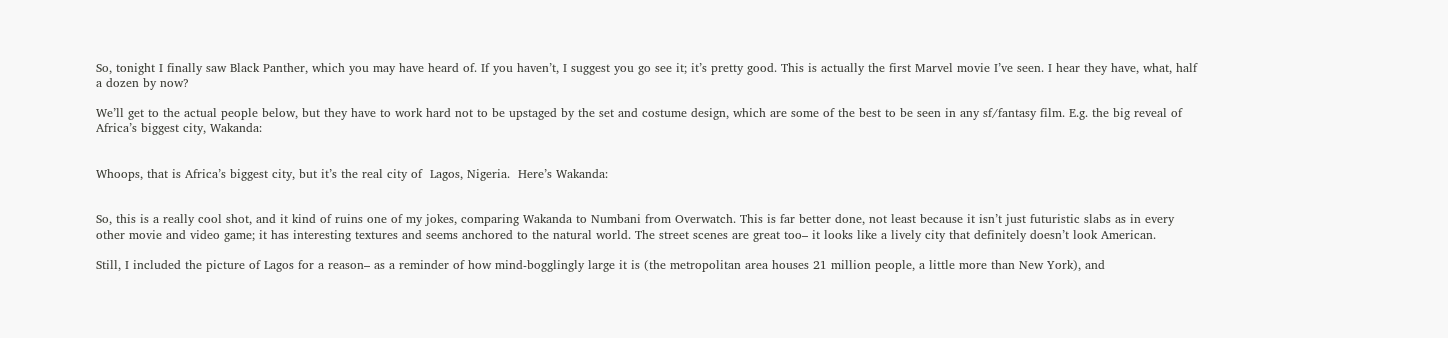So, tonight I finally saw Black Panther, which you may have heard of. If you haven’t, I suggest you go see it; it’s pretty good. This is actually the first Marvel movie I’ve seen. I hear they have, what, half a dozen by now?

We’ll get to the actual people below, but they have to work hard not to be upstaged by the set and costume design, which are some of the best to be seen in any sf/fantasy film. E.g. the big reveal of Africa’s biggest city, Wakanda:


Whoops, that is Africa’s biggest city, but it’s the real city of  Lagos, Nigeria.  Here’s Wakanda:


So, this is a really cool shot, and it kind of ruins one of my jokes, comparing Wakanda to Numbani from Overwatch. This is far better done, not least because it isn’t just futuristic slabs as in every other movie and video game; it has interesting textures and seems anchored to the natural world. The street scenes are great too– it looks like a lively city that definitely doesn’t look American.

Still, I included the picture of Lagos for a reason– as a reminder of how mind-bogglingly large it is (the metropolitan area houses 21 million people, a little more than New York), and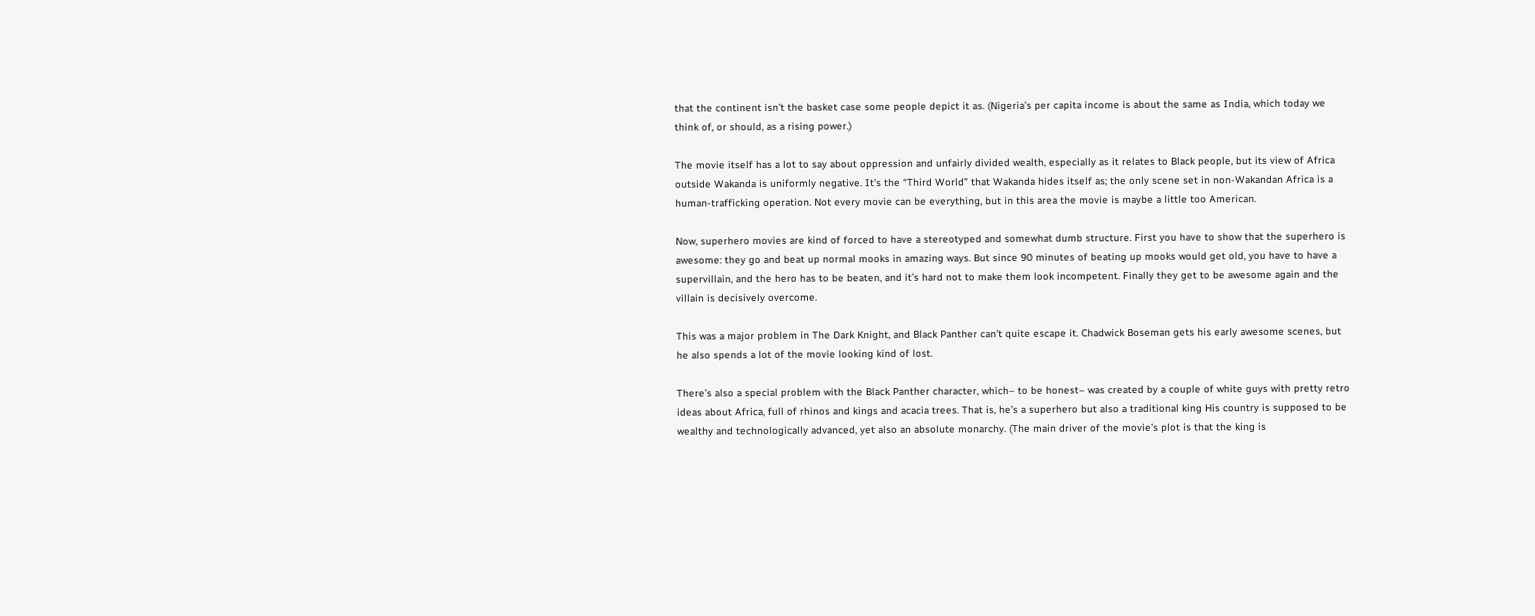that the continent isn’t the basket case some people depict it as. (Nigeria’s per capita income is about the same as India, which today we think of, or should, as a rising power.)

The movie itself has a lot to say about oppression and unfairly divided wealth, especially as it relates to Black people, but its view of Africa outside Wakanda is uniformly negative. It’s the “Third World” that Wakanda hides itself as; the only scene set in non-Wakandan Africa is a human-trafficking operation. Not every movie can be everything, but in this area the movie is maybe a little too American.

Now, superhero movies are kind of forced to have a stereotyped and somewhat dumb structure. First you have to show that the superhero is awesome: they go and beat up normal mooks in amazing ways. But since 90 minutes of beating up mooks would get old, you have to have a supervillain, and the hero has to be beaten, and it’s hard not to make them look incompetent. Finally they get to be awesome again and the villain is decisively overcome.

This was a major problem in The Dark Knight, and Black Panther can’t quite escape it. Chadwick Boseman gets his early awesome scenes, but he also spends a lot of the movie looking kind of lost.

There’s also a special problem with the Black Panther character, which– to be honest– was created by a couple of white guys with pretty retro ideas about Africa, full of rhinos and kings and acacia trees. That is, he’s a superhero but also a traditional king His country is supposed to be wealthy and technologically advanced, yet also an absolute monarchy. (The main driver of the movie’s plot is that the king is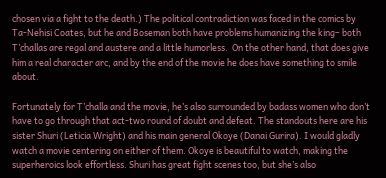chosen via a fight to the death.) The political contradiction was faced in the comics by Ta-Nehisi Coates, but he and Boseman both have problems humanizing the king– both T’challas are regal and austere and a little humorless.  On the other hand, that does give him a real character arc, and by the end of the movie he does have something to smile about.

Fortunately for T’challa and the movie, he’s also surrounded by badass women who don’t have to go through that act-two round of doubt and defeat. The standouts here are his sister Shuri (Leticia Wright) and his main general Okoye (Danai Gurira). I would gladly watch a movie centering on either of them. Okoye is beautiful to watch, making the superheroics look effortless. Shuri has great fight scenes too, but she’s also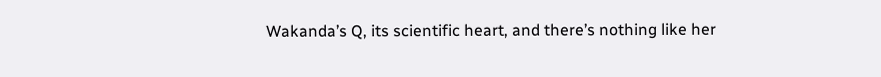Wakanda’s Q, its scientific heart, and there’s nothing like her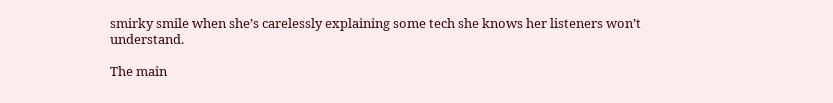smirky smile when she’s carelessly explaining some tech she knows her listeners won’t understand.

The main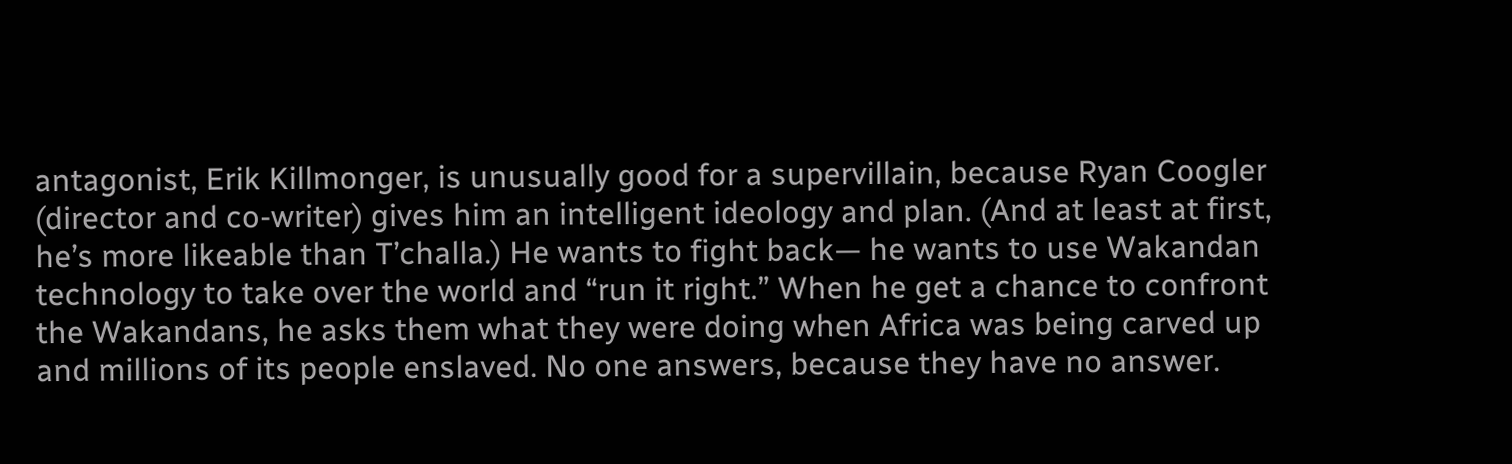antagonist, Erik Killmonger, is unusually good for a supervillain, because Ryan Coogler (director and co-writer) gives him an intelligent ideology and plan. (And at least at first, he’s more likeable than T’challa.) He wants to fight back— he wants to use Wakandan technology to take over the world and “run it right.” When he get a chance to confront the Wakandans, he asks them what they were doing when Africa was being carved up and millions of its people enslaved. No one answers, because they have no answer.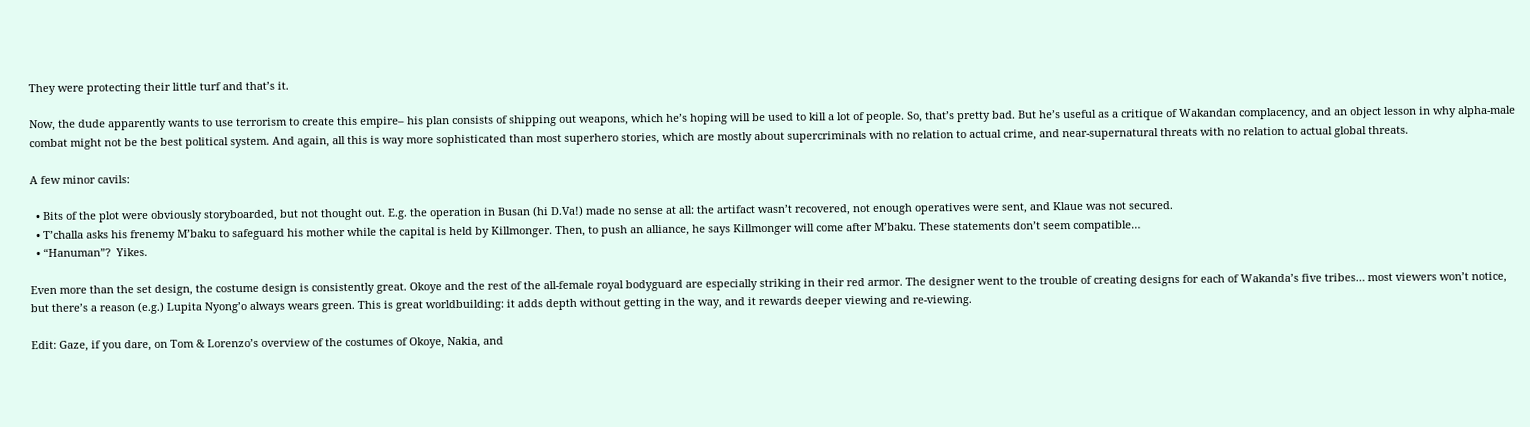They were protecting their little turf and that’s it.

Now, the dude apparently wants to use terrorism to create this empire– his plan consists of shipping out weapons, which he’s hoping will be used to kill a lot of people. So, that’s pretty bad. But he’s useful as a critique of Wakandan complacency, and an object lesson in why alpha-male combat might not be the best political system. And again, all this is way more sophisticated than most superhero stories, which are mostly about supercriminals with no relation to actual crime, and near-supernatural threats with no relation to actual global threats.

A few minor cavils:

  • Bits of the plot were obviously storyboarded, but not thought out. E.g. the operation in Busan (hi D.Va!) made no sense at all: the artifact wasn’t recovered, not enough operatives were sent, and Klaue was not secured.
  • T’challa asks his frenemy M’baku to safeguard his mother while the capital is held by Killmonger. Then, to push an alliance, he says Killmonger will come after M’baku. These statements don’t seem compatible…
  • “Hanuman”?  Yikes.

Even more than the set design, the costume design is consistently great. Okoye and the rest of the all-female royal bodyguard are especially striking in their red armor. The designer went to the trouble of creating designs for each of Wakanda’s five tribes… most viewers won’t notice, but there’s a reason (e.g.) Lupita Nyong’o always wears green. This is great worldbuilding: it adds depth without getting in the way, and it rewards deeper viewing and re-viewing.

Edit: Gaze, if you dare, on Tom & Lorenzo’s overview of the costumes of Okoye, Nakia, and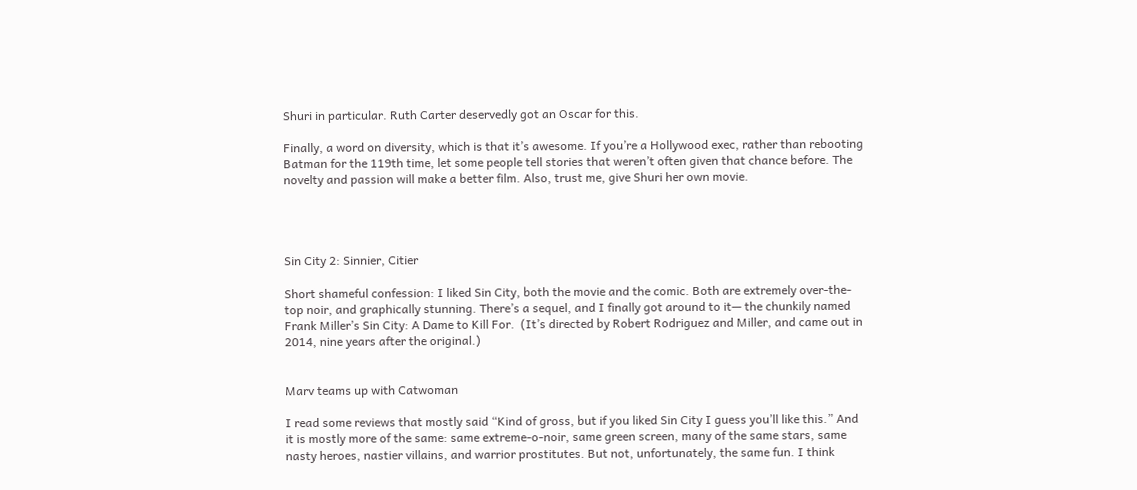Shuri in particular. Ruth Carter deservedly got an Oscar for this.

Finally, a word on diversity, which is that it’s awesome. If you’re a Hollywood exec, rather than rebooting Batman for the 119th time, let some people tell stories that weren’t often given that chance before. The novelty and passion will make a better film. Also, trust me, give Shuri her own movie.




Sin City 2: Sinnier, Citier

Short shameful confession: I liked Sin City, both the movie and the comic. Both are extremely over-the-top noir, and graphically stunning. There’s a sequel, and I finally got around to it— the chunkily named Frank Miller’s Sin City: A Dame to Kill For.  (It’s directed by Robert Rodriguez and Miller, and came out in 2014, nine years after the original.)


Marv teams up with Catwoman

I read some reviews that mostly said “Kind of gross, but if you liked Sin City I guess you’ll like this.” And it is mostly more of the same: same extreme-o-noir, same green screen, many of the same stars, same nasty heroes, nastier villains, and warrior prostitutes. But not, unfortunately, the same fun. I think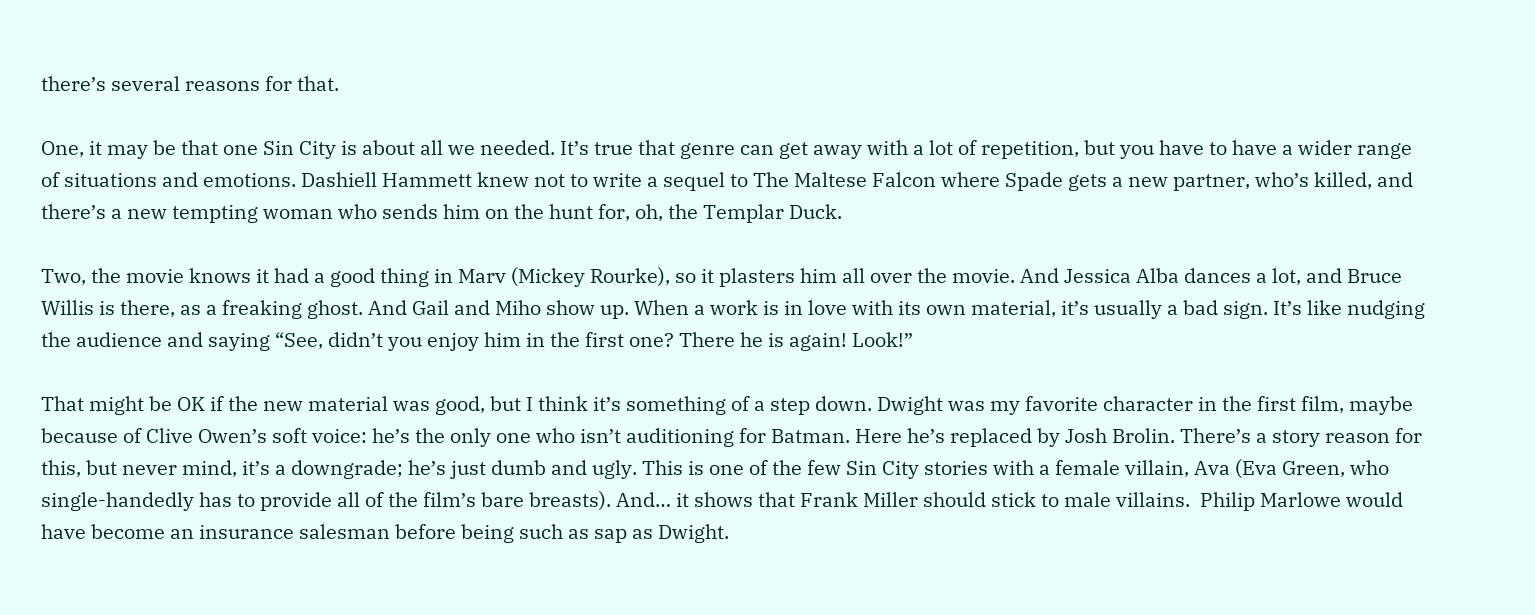there’s several reasons for that.

One, it may be that one Sin City is about all we needed. It’s true that genre can get away with a lot of repetition, but you have to have a wider range of situations and emotions. Dashiell Hammett knew not to write a sequel to The Maltese Falcon where Spade gets a new partner, who’s killed, and there’s a new tempting woman who sends him on the hunt for, oh, the Templar Duck.

Two, the movie knows it had a good thing in Marv (Mickey Rourke), so it plasters him all over the movie. And Jessica Alba dances a lot, and Bruce Willis is there, as a freaking ghost. And Gail and Miho show up. When a work is in love with its own material, it’s usually a bad sign. It’s like nudging the audience and saying “See, didn’t you enjoy him in the first one? There he is again! Look!”

That might be OK if the new material was good, but I think it’s something of a step down. Dwight was my favorite character in the first film, maybe because of Clive Owen’s soft voice: he’s the only one who isn’t auditioning for Batman. Here he’s replaced by Josh Brolin. There’s a story reason for this, but never mind, it’s a downgrade; he’s just dumb and ugly. This is one of the few Sin City stories with a female villain, Ava (Eva Green, who single-handedly has to provide all of the film’s bare breasts). And… it shows that Frank Miller should stick to male villains.  Philip Marlowe would have become an insurance salesman before being such as sap as Dwight.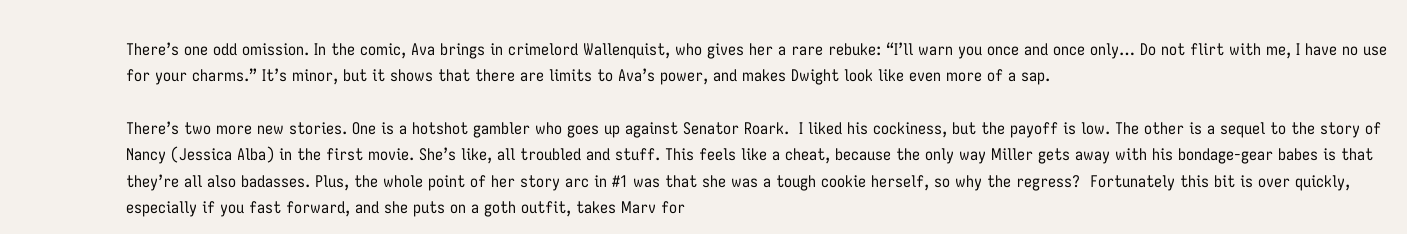There’s one odd omission. In the comic, Ava brings in crimelord Wallenquist, who gives her a rare rebuke: “I’ll warn you once and once only… Do not flirt with me, I have no use for your charms.” It’s minor, but it shows that there are limits to Ava’s power, and makes Dwight look like even more of a sap.

There’s two more new stories. One is a hotshot gambler who goes up against Senator Roark.  I liked his cockiness, but the payoff is low. The other is a sequel to the story of Nancy (Jessica Alba) in the first movie. She’s like, all troubled and stuff. This feels like a cheat, because the only way Miller gets away with his bondage-gear babes is that they’re all also badasses. Plus, the whole point of her story arc in #1 was that she was a tough cookie herself, so why the regress?  Fortunately this bit is over quickly, especially if you fast forward, and she puts on a goth outfit, takes Marv for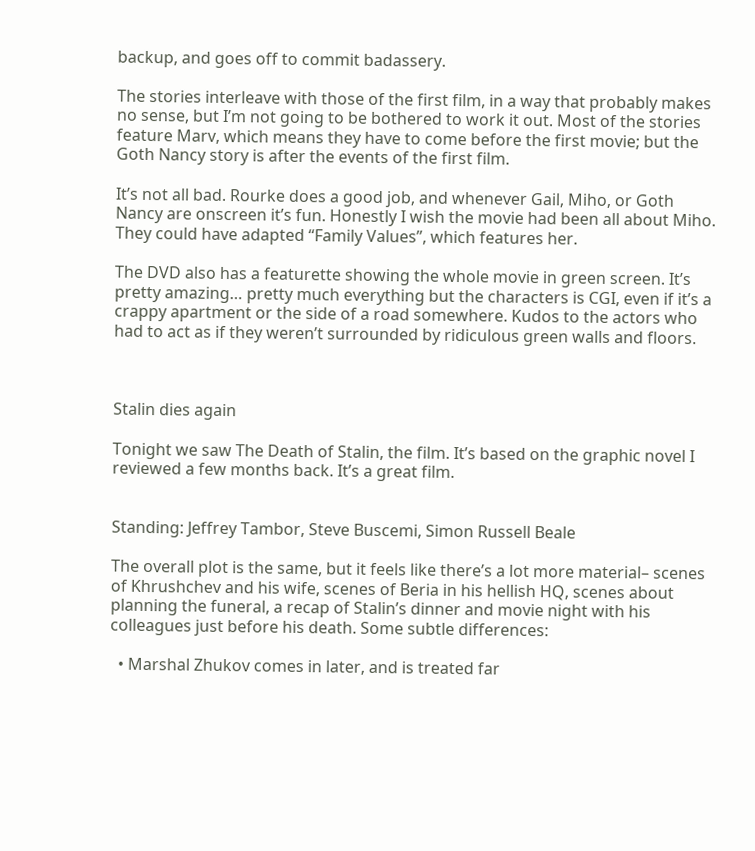backup, and goes off to commit badassery.

The stories interleave with those of the first film, in a way that probably makes no sense, but I’m not going to be bothered to work it out. Most of the stories feature Marv, which means they have to come before the first movie; but the Goth Nancy story is after the events of the first film.

It’s not all bad. Rourke does a good job, and whenever Gail, Miho, or Goth Nancy are onscreen it’s fun. Honestly I wish the movie had been all about Miho.  They could have adapted “Family Values”, which features her.

The DVD also has a featurette showing the whole movie in green screen. It’s pretty amazing… pretty much everything but the characters is CGI, even if it’s a crappy apartment or the side of a road somewhere. Kudos to the actors who had to act as if they weren’t surrounded by ridiculous green walls and floors.



Stalin dies again

Tonight we saw The Death of Stalin, the film. It’s based on the graphic novel I reviewed a few months back. It’s a great film.


Standing: Jeffrey Tambor, Steve Buscemi, Simon Russell Beale

The overall plot is the same, but it feels like there’s a lot more material– scenes of Khrushchev and his wife, scenes of Beria in his hellish HQ, scenes about planning the funeral, a recap of Stalin’s dinner and movie night with his colleagues just before his death. Some subtle differences:

  • Marshal Zhukov comes in later, and is treated far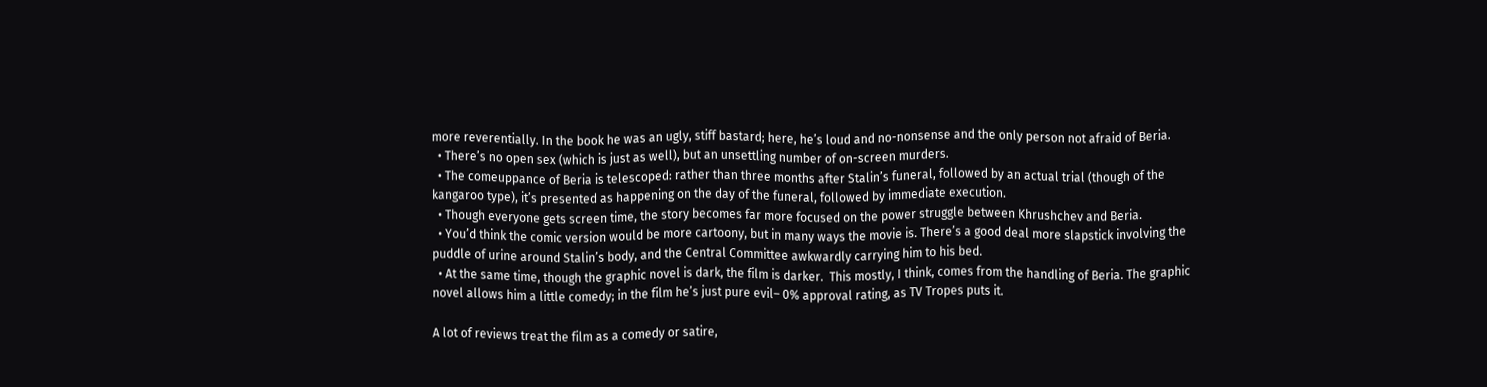more reverentially. In the book he was an ugly, stiff bastard; here, he’s loud and no-nonsense and the only person not afraid of Beria.
  • There’s no open sex (which is just as well), but an unsettling number of on-screen murders.
  • The comeuppance of Beria is telescoped: rather than three months after Stalin’s funeral, followed by an actual trial (though of the kangaroo type), it’s presented as happening on the day of the funeral, followed by immediate execution.
  • Though everyone gets screen time, the story becomes far more focused on the power struggle between Khrushchev and Beria.
  • You’d think the comic version would be more cartoony, but in many ways the movie is. There’s a good deal more slapstick involving the puddle of urine around Stalin’s body, and the Central Committee awkwardly carrying him to his bed.
  • At the same time, though the graphic novel is dark, the film is darker.  This mostly, I think, comes from the handling of Beria. The graphic novel allows him a little comedy; in the film he’s just pure evil– 0% approval rating, as TV Tropes puts it.

A lot of reviews treat the film as a comedy or satire,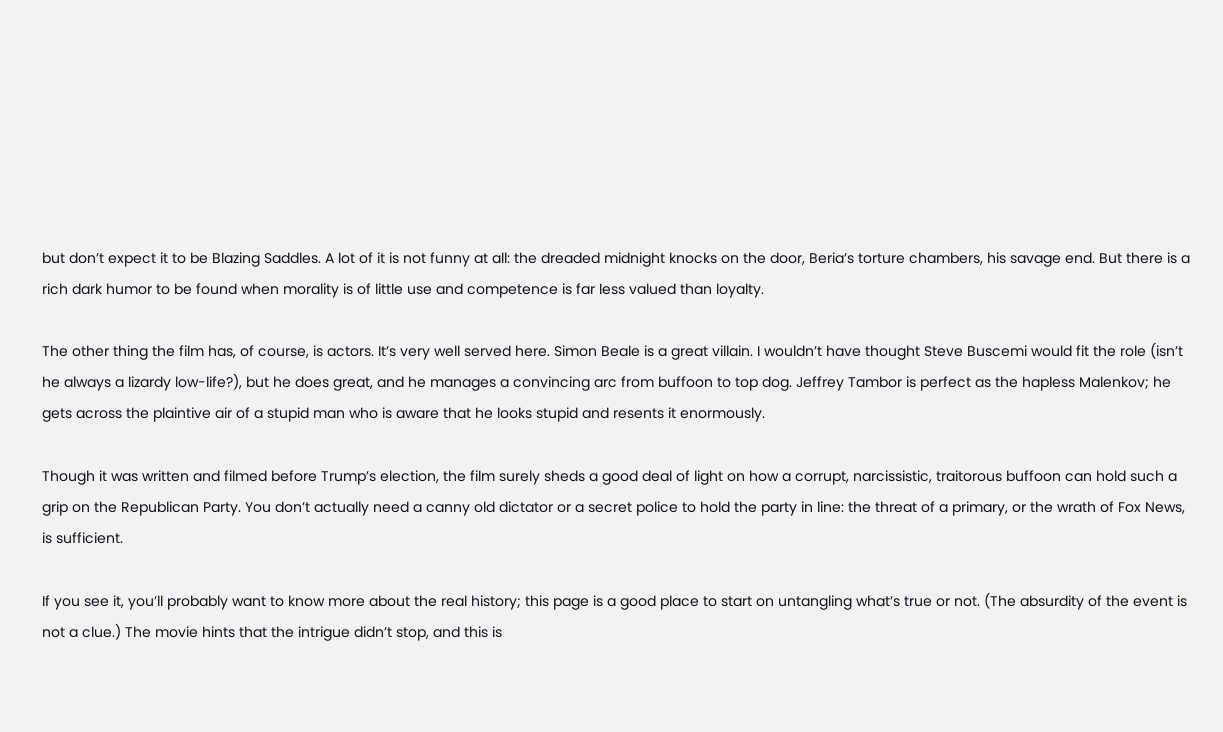but don’t expect it to be Blazing Saddles. A lot of it is not funny at all: the dreaded midnight knocks on the door, Beria’s torture chambers, his savage end. But there is a rich dark humor to be found when morality is of little use and competence is far less valued than loyalty.

The other thing the film has, of course, is actors. It’s very well served here. Simon Beale is a great villain. I wouldn’t have thought Steve Buscemi would fit the role (isn’t he always a lizardy low-life?), but he does great, and he manages a convincing arc from buffoon to top dog. Jeffrey Tambor is perfect as the hapless Malenkov; he gets across the plaintive air of a stupid man who is aware that he looks stupid and resents it enormously.

Though it was written and filmed before Trump’s election, the film surely sheds a good deal of light on how a corrupt, narcissistic, traitorous buffoon can hold such a grip on the Republican Party. You don’t actually need a canny old dictator or a secret police to hold the party in line: the threat of a primary, or the wrath of Fox News, is sufficient.

If you see it, you’ll probably want to know more about the real history; this page is a good place to start on untangling what’s true or not. (The absurdity of the event is not a clue.) The movie hints that the intrigue didn’t stop, and this is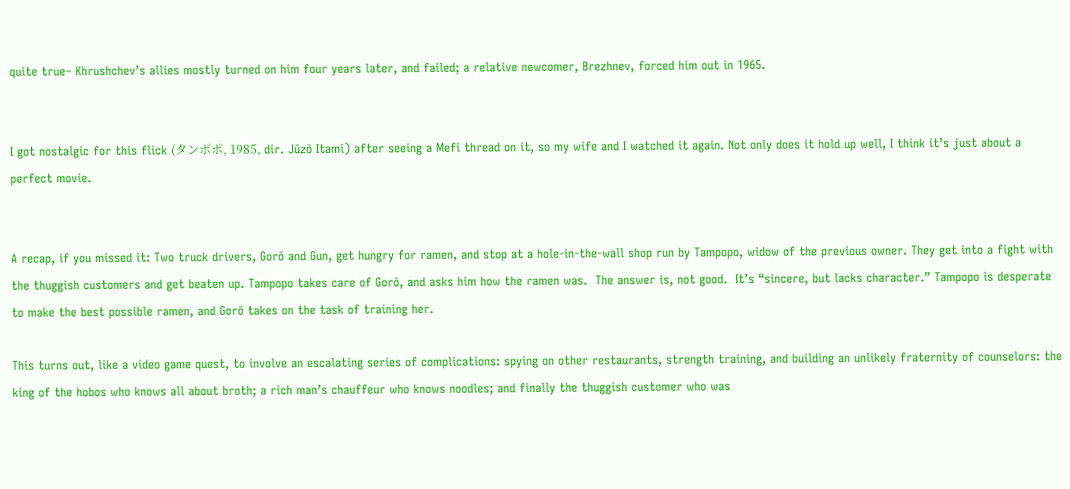quite true– Khrushchev’s allies mostly turned on him four years later, and failed; a relative newcomer, Brezhnev, forced him out in 1965.


I got nostalgic for this flick (タンポポ, 1985, dir. Jūzō Itami) after seeing a Mefi thread on it, so my wife and I watched it again. Not only does it hold up well, I think it’s just about a perfect movie.


A recap, if you missed it: Two truck drivers, Gorō and Gun, get hungry for ramen, and stop at a hole-in-the-wall shop run by Tampopo, widow of the previous owner. They get into a fight with the thuggish customers and get beaten up. Tampopo takes care of Gorō, and asks him how the ramen was.  The answer is, not good.  It’s “sincere, but lacks character.” Tampopo is desperate to make the best possible ramen, and Gorō takes on the task of training her.

This turns out, like a video game quest, to involve an escalating series of complications: spying on other restaurants, strength training, and building an unlikely fraternity of counselors: the king of the hobos who knows all about broth; a rich man’s chauffeur who knows noodles; and finally the thuggish customer who was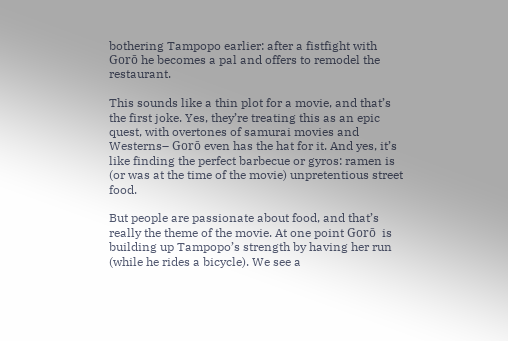bothering Tampopo earlier: after a fistfight with Gorō he becomes a pal and offers to remodel the restaurant.

This sounds like a thin plot for a movie, and that’s the first joke. Yes, they’re treating this as an epic quest, with overtones of samurai movies and Westerns– Gorō even has the hat for it. And yes, it’s like finding the perfect barbecue or gyros: ramen is (or was at the time of the movie) unpretentious street food.

But people are passionate about food, and that’s really the theme of the movie. At one point Gorō  is building up Tampopo’s strength by having her run (while he rides a bicycle). We see a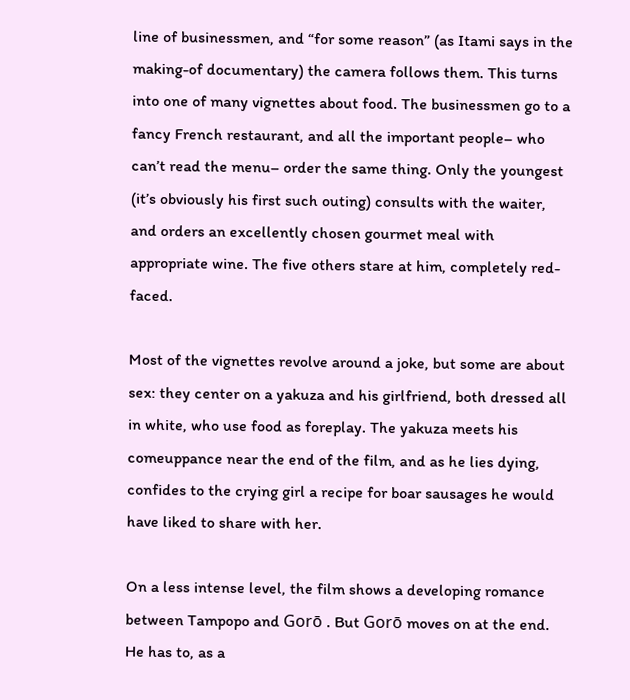line of businessmen, and “for some reason” (as Itami says in the making-of documentary) the camera follows them. This turns into one of many vignettes about food. The businessmen go to a fancy French restaurant, and all the important people– who can’t read the menu– order the same thing. Only the youngest (it’s obviously his first such outing) consults with the waiter, and orders an excellently chosen gourmet meal with appropriate wine. The five others stare at him, completely red-faced.

Most of the vignettes revolve around a joke, but some are about sex: they center on a yakuza and his girlfriend, both dressed all in white, who use food as foreplay. The yakuza meets his comeuppance near the end of the film, and as he lies dying, confides to the crying girl a recipe for boar sausages he would have liked to share with her.

On a less intense level, the film shows a developing romance between Tampopo and Gorō . But Gorō moves on at the end.  He has to, as a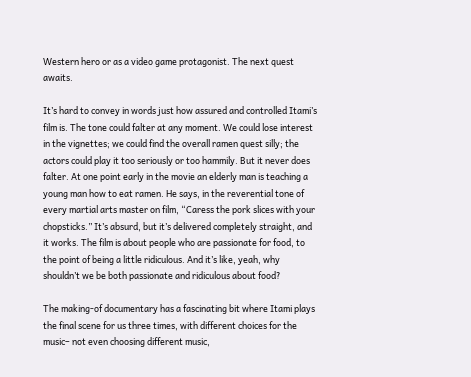Western hero or as a video game protagonist. The next quest awaits.

It’s hard to convey in words just how assured and controlled Itami’s film is. The tone could falter at any moment. We could lose interest in the vignettes; we could find the overall ramen quest silly; the actors could play it too seriously or too hammily. But it never does falter. At one point early in the movie an elderly man is teaching a young man how to eat ramen. He says, in the reverential tone of every martial arts master on film, “Caress the pork slices with your chopsticks.” It’s absurd, but it’s delivered completely straight, and it works. The film is about people who are passionate for food, to the point of being a little ridiculous. And it’s like, yeah, why shouldn’t we be both passionate and ridiculous about food?

The making-of documentary has a fascinating bit where Itami plays the final scene for us three times, with different choices for the music– not even choosing different music,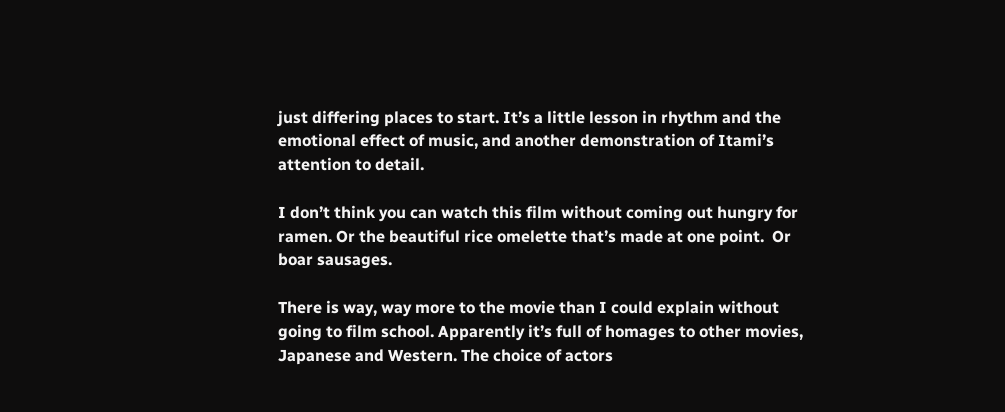just differing places to start. It’s a little lesson in rhythm and the emotional effect of music, and another demonstration of Itami’s attention to detail.

I don’t think you can watch this film without coming out hungry for ramen. Or the beautiful rice omelette that’s made at one point.  Or boar sausages.

There is way, way more to the movie than I could explain without going to film school. Apparently it’s full of homages to other movies, Japanese and Western. The choice of actors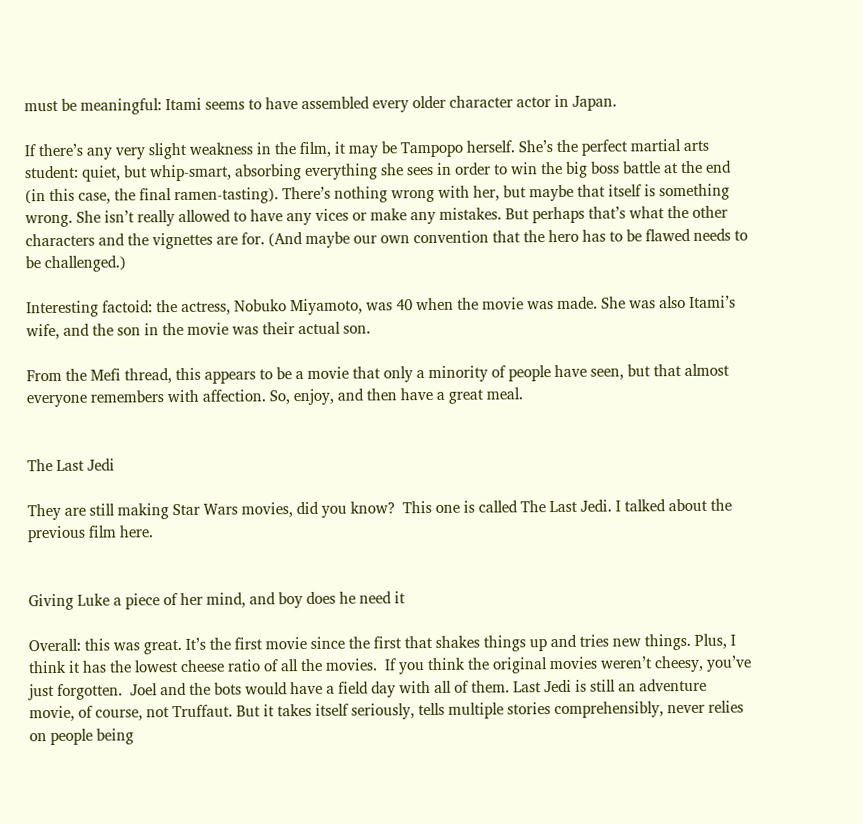must be meaningful: Itami seems to have assembled every older character actor in Japan.

If there’s any very slight weakness in the film, it may be Tampopo herself. She’s the perfect martial arts student: quiet, but whip-smart, absorbing everything she sees in order to win the big boss battle at the end (in this case, the final ramen-tasting). There’s nothing wrong with her, but maybe that itself is something wrong. She isn’t really allowed to have any vices or make any mistakes. But perhaps that’s what the other characters and the vignettes are for. (And maybe our own convention that the hero has to be flawed needs to be challenged.)

Interesting factoid: the actress, Nobuko Miyamoto, was 40 when the movie was made. She was also Itami’s wife, and the son in the movie was their actual son.

From the Mefi thread, this appears to be a movie that only a minority of people have seen, but that almost everyone remembers with affection. So, enjoy, and then have a great meal.


The Last Jedi

They are still making Star Wars movies, did you know?  This one is called The Last Jedi. I talked about the previous film here.


Giving Luke a piece of her mind, and boy does he need it

Overall: this was great. It’s the first movie since the first that shakes things up and tries new things. Plus, I think it has the lowest cheese ratio of all the movies.  If you think the original movies weren’t cheesy, you’ve just forgotten.  Joel and the bots would have a field day with all of them. Last Jedi is still an adventure movie, of course, not Truffaut. But it takes itself seriously, tells multiple stories comprehensibly, never relies on people being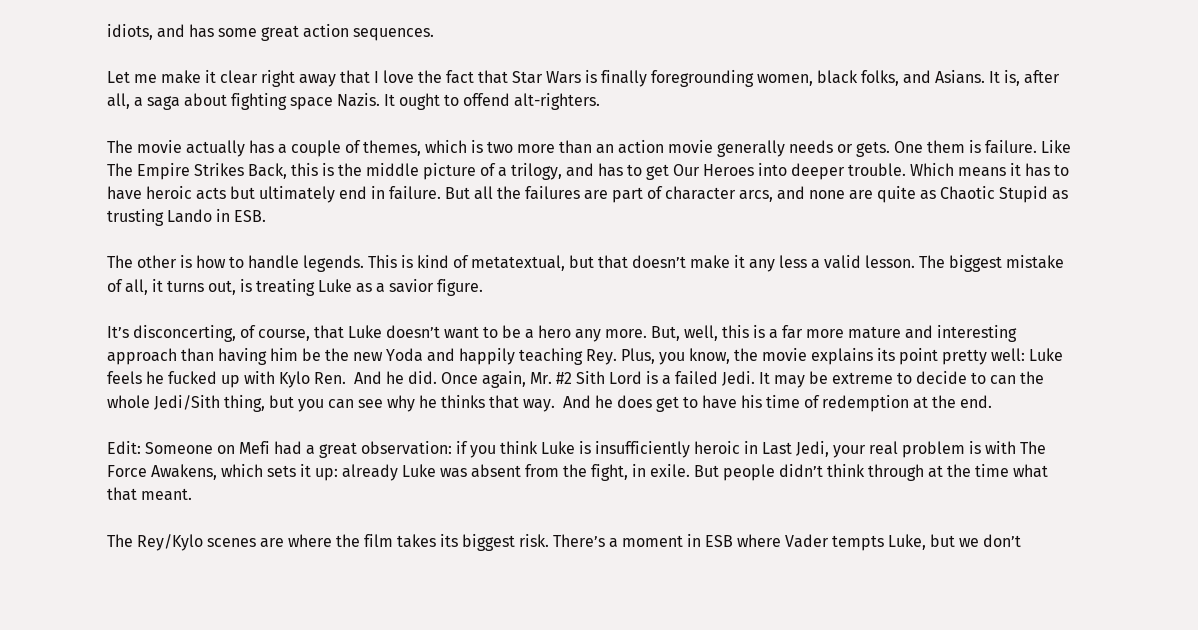idiots, and has some great action sequences.

Let me make it clear right away that I love the fact that Star Wars is finally foregrounding women, black folks, and Asians. It is, after all, a saga about fighting space Nazis. It ought to offend alt-righters.

The movie actually has a couple of themes, which is two more than an action movie generally needs or gets. One them is failure. Like The Empire Strikes Back, this is the middle picture of a trilogy, and has to get Our Heroes into deeper trouble. Which means it has to have heroic acts but ultimately end in failure. But all the failures are part of character arcs, and none are quite as Chaotic Stupid as trusting Lando in ESB.

The other is how to handle legends. This is kind of metatextual, but that doesn’t make it any less a valid lesson. The biggest mistake of all, it turns out, is treating Luke as a savior figure.

It’s disconcerting, of course, that Luke doesn’t want to be a hero any more. But, well, this is a far more mature and interesting approach than having him be the new Yoda and happily teaching Rey. Plus, you know, the movie explains its point pretty well: Luke feels he fucked up with Kylo Ren.  And he did. Once again, Mr. #2 Sith Lord is a failed Jedi. It may be extreme to decide to can the whole Jedi/Sith thing, but you can see why he thinks that way.  And he does get to have his time of redemption at the end.

Edit: Someone on Mefi had a great observation: if you think Luke is insufficiently heroic in Last Jedi, your real problem is with The Force Awakens, which sets it up: already Luke was absent from the fight, in exile. But people didn’t think through at the time what that meant.

The Rey/Kylo scenes are where the film takes its biggest risk. There’s a moment in ESB where Vader tempts Luke, but we don’t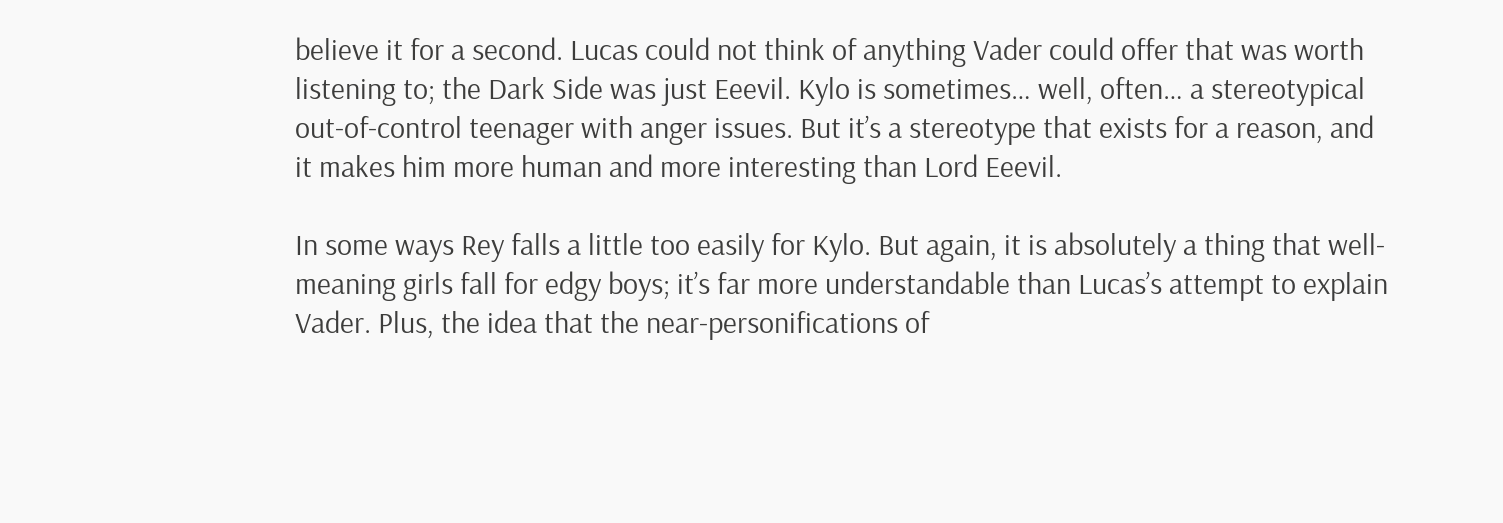believe it for a second. Lucas could not think of anything Vader could offer that was worth listening to; the Dark Side was just Eeevil. Kylo is sometimes… well, often… a stereotypical out-of-control teenager with anger issues. But it’s a stereotype that exists for a reason, and it makes him more human and more interesting than Lord Eeevil.

In some ways Rey falls a little too easily for Kylo. But again, it is absolutely a thing that well-meaning girls fall for edgy boys; it’s far more understandable than Lucas’s attempt to explain Vader. Plus, the idea that the near-personifications of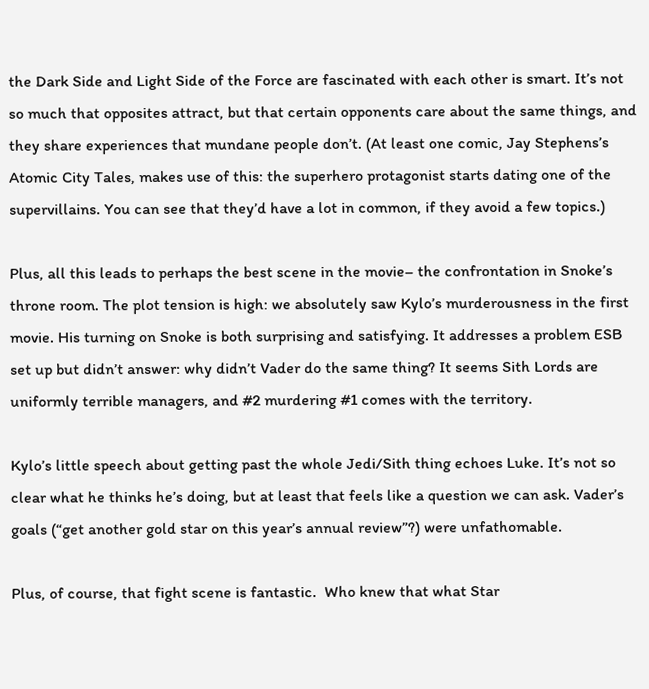the Dark Side and Light Side of the Force are fascinated with each other is smart. It’s not so much that opposites attract, but that certain opponents care about the same things, and they share experiences that mundane people don’t. (At least one comic, Jay Stephens’s Atomic City Tales, makes use of this: the superhero protagonist starts dating one of the supervillains. You can see that they’d have a lot in common, if they avoid a few topics.)

Plus, all this leads to perhaps the best scene in the movie– the confrontation in Snoke’s throne room. The plot tension is high: we absolutely saw Kylo’s murderousness in the first movie. His turning on Snoke is both surprising and satisfying. It addresses a problem ESB set up but didn’t answer: why didn’t Vader do the same thing? It seems Sith Lords are uniformly terrible managers, and #2 murdering #1 comes with the territory.

Kylo’s little speech about getting past the whole Jedi/Sith thing echoes Luke. It’s not so clear what he thinks he’s doing, but at least that feels like a question we can ask. Vader’s goals (“get another gold star on this year’s annual review”?) were unfathomable.

Plus, of course, that fight scene is fantastic.  Who knew that what Star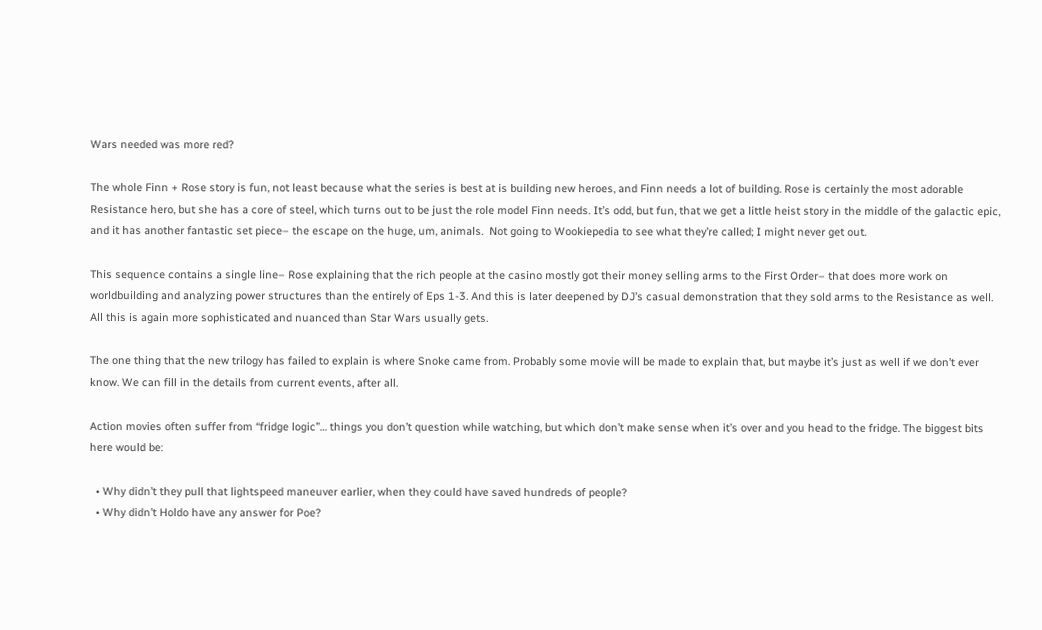Wars needed was more red?

The whole Finn + Rose story is fun, not least because what the series is best at is building new heroes, and Finn needs a lot of building. Rose is certainly the most adorable Resistance hero, but she has a core of steel, which turns out to be just the role model Finn needs. It’s odd, but fun, that we get a little heist story in the middle of the galactic epic, and it has another fantastic set piece– the escape on the huge, um, animals.  Not going to Wookiepedia to see what they’re called; I might never get out.

This sequence contains a single line– Rose explaining that the rich people at the casino mostly got their money selling arms to the First Order– that does more work on worldbuilding and analyzing power structures than the entirely of Eps 1-3. And this is later deepened by DJ’s casual demonstration that they sold arms to the Resistance as well. All this is again more sophisticated and nuanced than Star Wars usually gets.

The one thing that the new trilogy has failed to explain is where Snoke came from. Probably some movie will be made to explain that, but maybe it’s just as well if we don’t ever know. We can fill in the details from current events, after all.

Action movies often suffer from “fridge logic”… things you don’t question while watching, but which don’t make sense when it’s over and you head to the fridge. The biggest bits here would be:

  • Why didn’t they pull that lightspeed maneuver earlier, when they could have saved hundreds of people?
  • Why didn’t Holdo have any answer for Poe?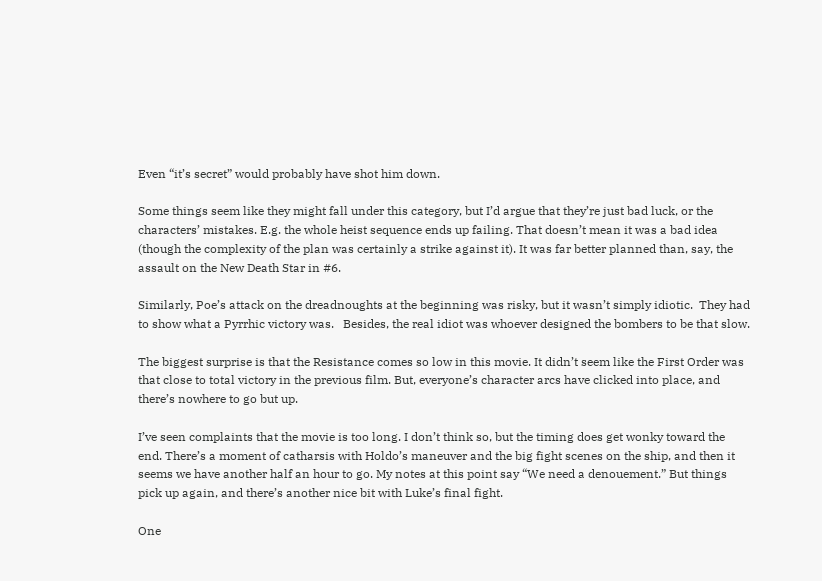Even “it’s secret” would probably have shot him down.

Some things seem like they might fall under this category, but I’d argue that they’re just bad luck, or the characters’ mistakes. E.g. the whole heist sequence ends up failing. That doesn’t mean it was a bad idea (though the complexity of the plan was certainly a strike against it). It was far better planned than, say, the assault on the New Death Star in #6.

Similarly, Poe’s attack on the dreadnoughts at the beginning was risky, but it wasn’t simply idiotic.  They had to show what a Pyrrhic victory was.   Besides, the real idiot was whoever designed the bombers to be that slow.

The biggest surprise is that the Resistance comes so low in this movie. It didn’t seem like the First Order was that close to total victory in the previous film. But, everyone’s character arcs have clicked into place, and there’s nowhere to go but up.

I’ve seen complaints that the movie is too long. I don’t think so, but the timing does get wonky toward the end. There’s a moment of catharsis with Holdo’s maneuver and the big fight scenes on the ship, and then it seems we have another half an hour to go. My notes at this point say “We need a denouement.” But things pick up again, and there’s another nice bit with Luke’s final fight.

One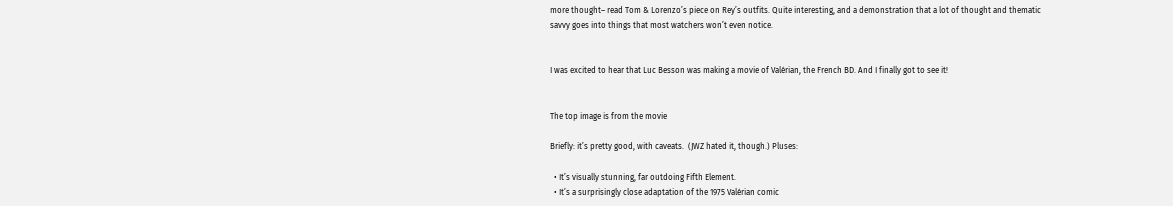more thought– read Tom & Lorenzo’s piece on Rey’s outfits. Quite interesting, and a demonstration that a lot of thought and thematic savvy goes into things that most watchers won’t even notice.


I was excited to hear that Luc Besson was making a movie of Valérian, the French BD. And I finally got to see it!


The top image is from the movie

Briefly: it’s pretty good, with caveats.  (JWZ hated it, though.) Pluses:

  • It’s visually stunning, far outdoing Fifth Element.
  • It’s a surprisingly close adaptation of the 1975 Valérian comic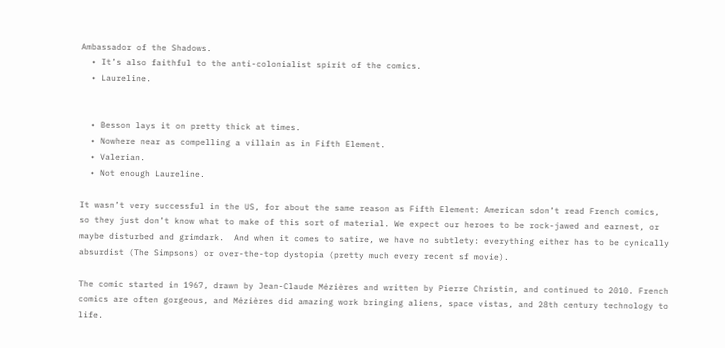Ambassador of the Shadows.
  • It’s also faithful to the anti-colonialist spirit of the comics.
  • Laureline.


  • Besson lays it on pretty thick at times.
  • Nowhere near as compelling a villain as in Fifth Element.
  • Valerian.
  • Not enough Laureline.

It wasn’t very successful in the US, for about the same reason as Fifth Element: American sdon’t read French comics, so they just don’t know what to make of this sort of material. We expect our heroes to be rock-jawed and earnest, or maybe disturbed and grimdark.  And when it comes to satire, we have no subtlety: everything either has to be cynically absurdist (The Simpsons) or over-the-top dystopia (pretty much every recent sf movie).

The comic started in 1967, drawn by Jean-Claude Mézières and written by Pierre Christin, and continued to 2010. French comics are often gorgeous, and Mézières did amazing work bringing aliens, space vistas, and 28th century technology to life.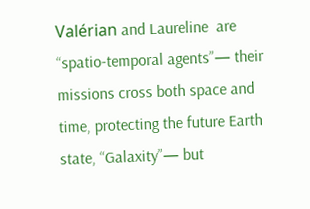Valérian and Laureline  are “spatio-temporal agents”— their missions cross both space and time, protecting the future Earth state, “Galaxity”— but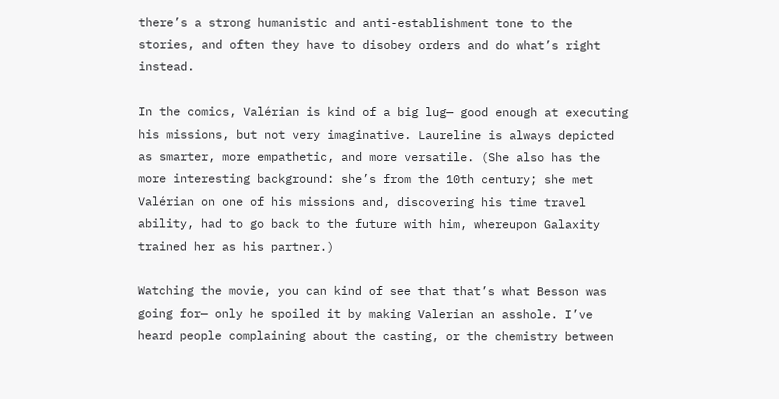there’s a strong humanistic and anti-establishment tone to the stories, and often they have to disobey orders and do what’s right instead.

In the comics, Valérian is kind of a big lug— good enough at executing his missions, but not very imaginative. Laureline is always depicted as smarter, more empathetic, and more versatile. (She also has the more interesting background: she’s from the 10th century; she met Valérian on one of his missions and, discovering his time travel ability, had to go back to the future with him, whereupon Galaxity trained her as his partner.)

Watching the movie, you can kind of see that that’s what Besson was going for— only he spoiled it by making Valerian an asshole. I’ve heard people complaining about the casting, or the chemistry between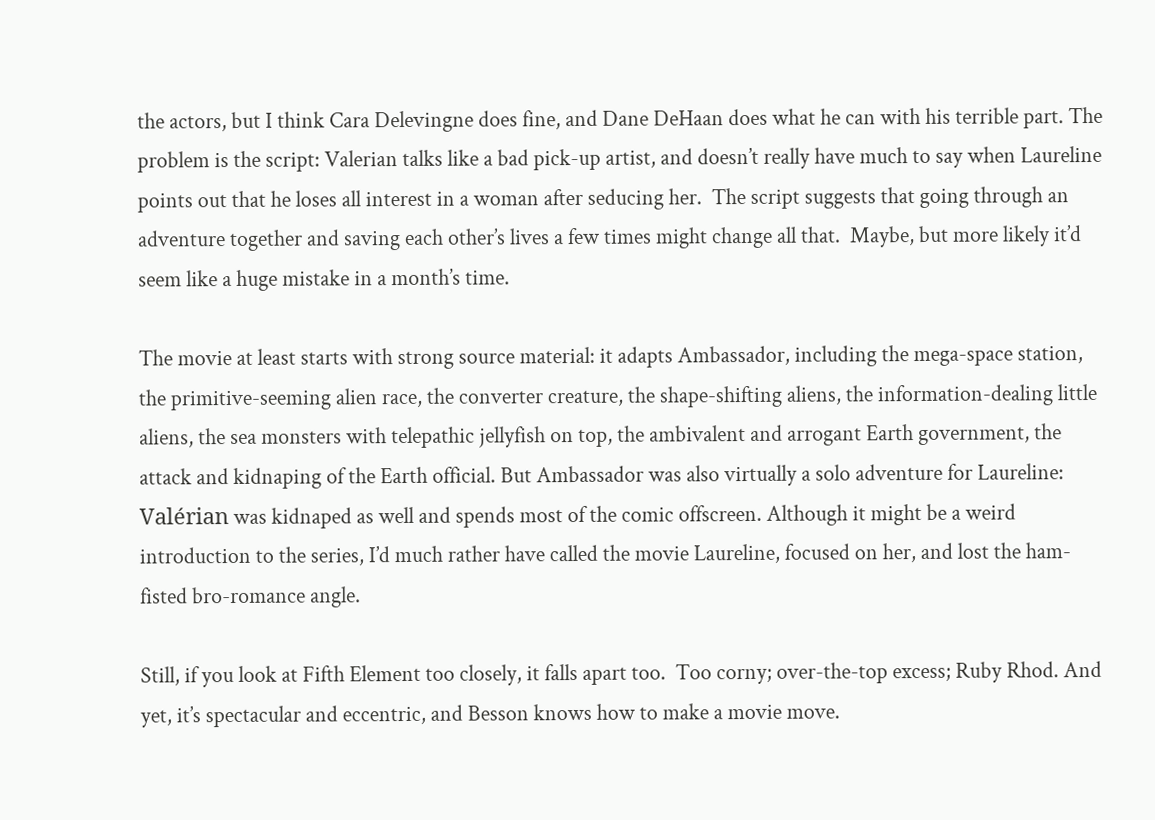the actors, but I think Cara Delevingne does fine, and Dane DeHaan does what he can with his terrible part. The problem is the script: Valerian talks like a bad pick-up artist, and doesn’t really have much to say when Laureline points out that he loses all interest in a woman after seducing her.  The script suggests that going through an adventure together and saving each other’s lives a few times might change all that.  Maybe, but more likely it’d seem like a huge mistake in a month’s time.

The movie at least starts with strong source material: it adapts Ambassador, including the mega-space station, the primitive-seeming alien race, the converter creature, the shape-shifting aliens, the information-dealing little aliens, the sea monsters with telepathic jellyfish on top, the ambivalent and arrogant Earth government, the attack and kidnaping of the Earth official. But Ambassador was also virtually a solo adventure for Laureline: Valérian was kidnaped as well and spends most of the comic offscreen. Although it might be a weird introduction to the series, I’d much rather have called the movie Laureline, focused on her, and lost the ham-fisted bro-romance angle.

Still, if you look at Fifth Element too closely, it falls apart too.  Too corny; over-the-top excess; Ruby Rhod. And yet, it’s spectacular and eccentric, and Besson knows how to make a movie move.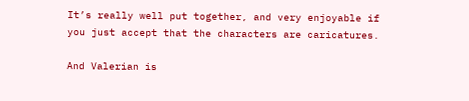It’s really well put together, and very enjoyable if you just accept that the characters are caricatures.

And Valerian is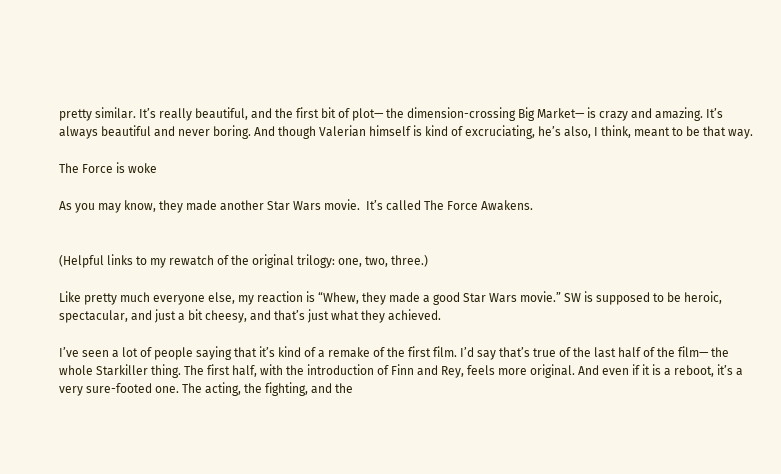pretty similar. It’s really beautiful, and the first bit of plot— the dimension-crossing Big Market— is crazy and amazing. It’s always beautiful and never boring. And though Valerian himself is kind of excruciating, he’s also, I think, meant to be that way.

The Force is woke

As you may know, they made another Star Wars movie.  It’s called The Force Awakens.


(Helpful links to my rewatch of the original trilogy: one, two, three.)

Like pretty much everyone else, my reaction is “Whew, they made a good Star Wars movie.” SW is supposed to be heroic, spectacular, and just a bit cheesy, and that’s just what they achieved.

I’ve seen a lot of people saying that it’s kind of a remake of the first film. I’d say that’s true of the last half of the film— the whole Starkiller thing. The first half, with the introduction of Finn and Rey, feels more original. And even if it is a reboot, it’s a very sure-footed one. The acting, the fighting, and the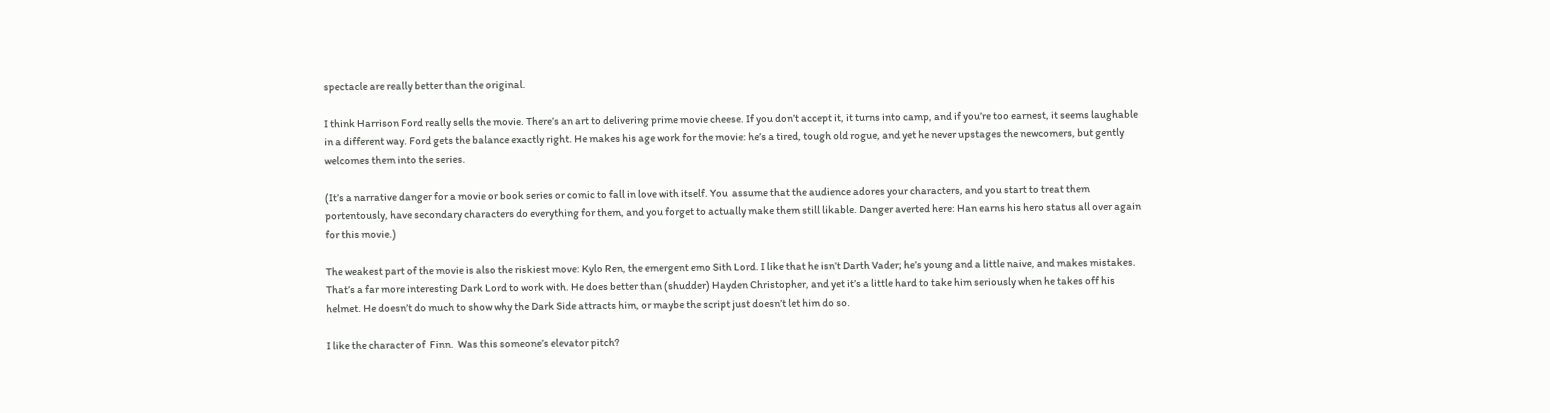spectacle are really better than the original.

I think Harrison Ford really sells the movie. There’s an art to delivering prime movie cheese. If you don’t accept it, it turns into camp, and if you’re too earnest, it seems laughable in a different way. Ford gets the balance exactly right. He makes his age work for the movie: he’s a tired, tough old rogue, and yet he never upstages the newcomers, but gently welcomes them into the series.

(It’s a narrative danger for a movie or book series or comic to fall in love with itself. You  assume that the audience adores your characters, and you start to treat them portentously, have secondary characters do everything for them, and you forget to actually make them still likable. Danger averted here: Han earns his hero status all over again for this movie.)

The weakest part of the movie is also the riskiest move: Kylo Ren, the emergent emo Sith Lord. I like that he isn’t Darth Vader; he’s young and a little naive, and makes mistakes. That’s a far more interesting Dark Lord to work with. He does better than (shudder) Hayden Christopher, and yet it’s a little hard to take him seriously when he takes off his helmet. He doesn’t do much to show why the Dark Side attracts him, or maybe the script just doesn’t let him do so.

I like the character of  Finn.  Was this someone’s elevator pitch?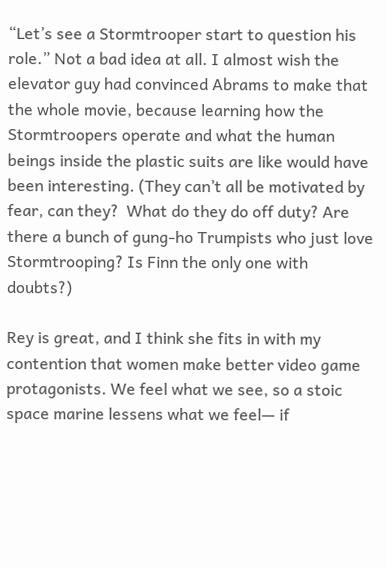“Let’s see a Stormtrooper start to question his role.” Not a bad idea at all. I almost wish the elevator guy had convinced Abrams to make that the whole movie, because learning how the Stormtroopers operate and what the human beings inside the plastic suits are like would have been interesting. (They can’t all be motivated by fear, can they?  What do they do off duty? Are there a bunch of gung-ho Trumpists who just love Stormtrooping? Is Finn the only one with doubts?)

Rey is great, and I think she fits in with my contention that women make better video game protagonists. We feel what we see, so a stoic space marine lessens what we feel— if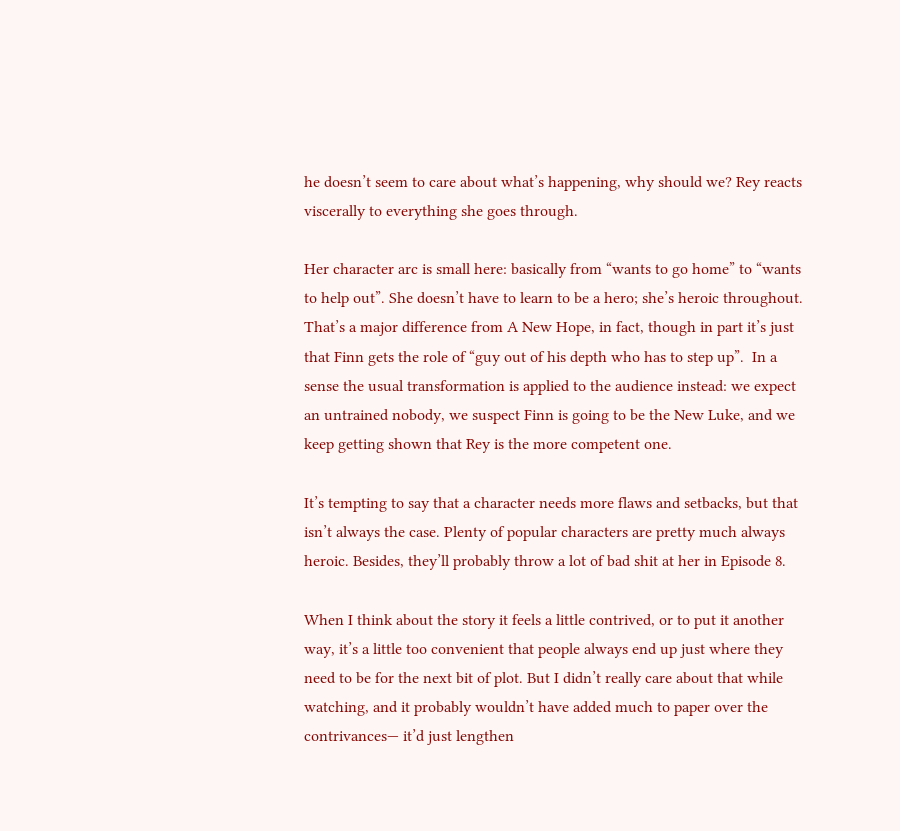he doesn’t seem to care about what’s happening, why should we? Rey reacts viscerally to everything she goes through.

Her character arc is small here: basically from “wants to go home” to “wants to help out”. She doesn’t have to learn to be a hero; she’s heroic throughout. That’s a major difference from A New Hope, in fact, though in part it’s just that Finn gets the role of “guy out of his depth who has to step up”.  In a sense the usual transformation is applied to the audience instead: we expect an untrained nobody, we suspect Finn is going to be the New Luke, and we keep getting shown that Rey is the more competent one.

It’s tempting to say that a character needs more flaws and setbacks, but that isn’t always the case. Plenty of popular characters are pretty much always heroic. Besides, they’ll probably throw a lot of bad shit at her in Episode 8.

When I think about the story it feels a little contrived, or to put it another way, it’s a little too convenient that people always end up just where they need to be for the next bit of plot. But I didn’t really care about that while watching, and it probably wouldn’t have added much to paper over the contrivances— it’d just lengthen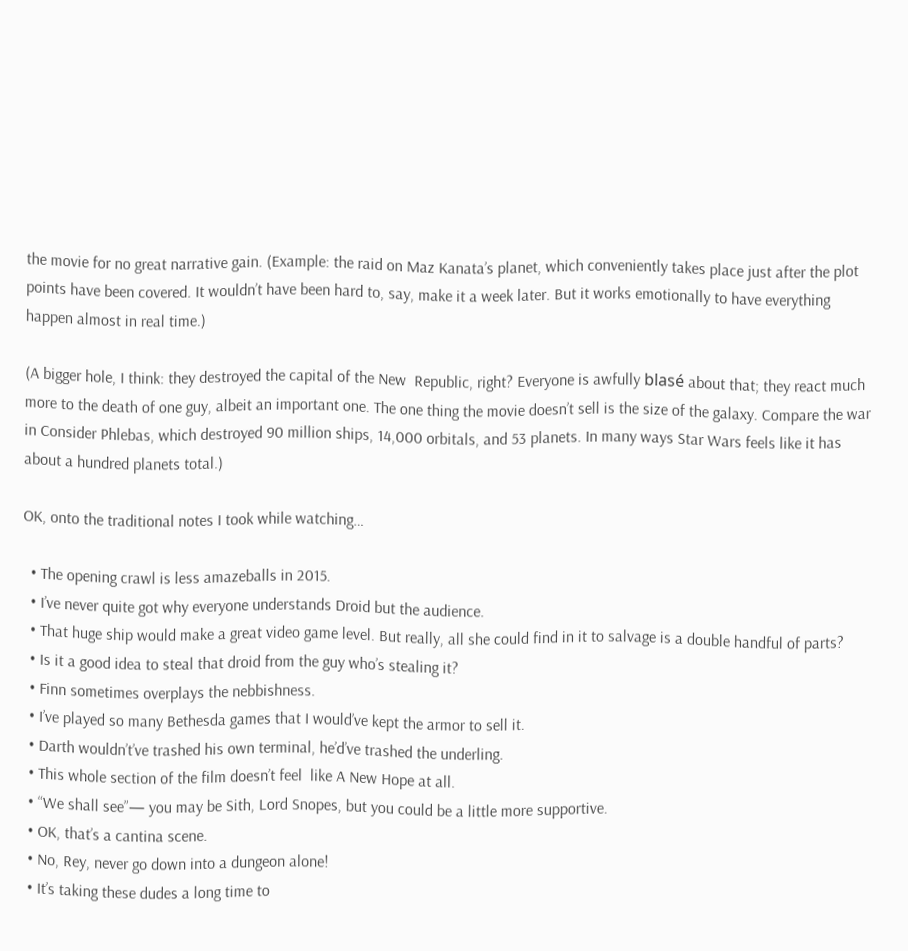the movie for no great narrative gain. (Example: the raid on Maz Kanata’s planet, which conveniently takes place just after the plot points have been covered. It wouldn’t have been hard to, say, make it a week later. But it works emotionally to have everything happen almost in real time.)

(A bigger hole, I think: they destroyed the capital of the New  Republic, right? Everyone is awfully blasé about that; they react much more to the death of one guy, albeit an important one. The one thing the movie doesn’t sell is the size of the galaxy. Compare the war in Consider Phlebas, which destroyed 90 million ships, 14,000 orbitals, and 53 planets. In many ways Star Wars feels like it has about a hundred planets total.)

OK, onto the traditional notes I took while watching…

  • The opening crawl is less amazeballs in 2015.
  • I’ve never quite got why everyone understands Droid but the audience.
  • That huge ship would make a great video game level. But really, all she could find in it to salvage is a double handful of parts?
  • Is it a good idea to steal that droid from the guy who’s stealing it?
  • Finn sometimes overplays the nebbishness.
  • I’ve played so many Bethesda games that I would’ve kept the armor to sell it.
  • Darth wouldn’t’ve trashed his own terminal, he’d’ve trashed the underling.
  • This whole section of the film doesn’t feel  like A New Hope at all.
  • “We shall see”— you may be Sith, Lord Snopes, but you could be a little more supportive.
  • OK, that’s a cantina scene.
  • No, Rey, never go down into a dungeon alone!
  • It’s taking these dudes a long time to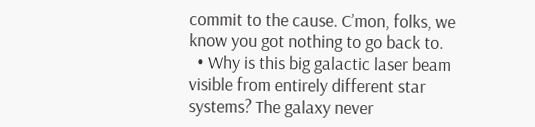commit to the cause. C’mon, folks, we know you got nothing to go back to.
  • Why is this big galactic laser beam visible from entirely different star systems? The galaxy never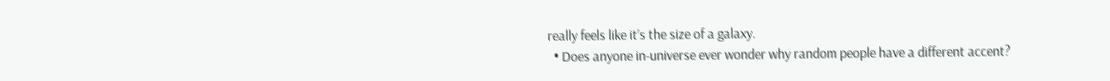really feels like it’s the size of a galaxy.
  • Does anyone in-universe ever wonder why random people have a different accent?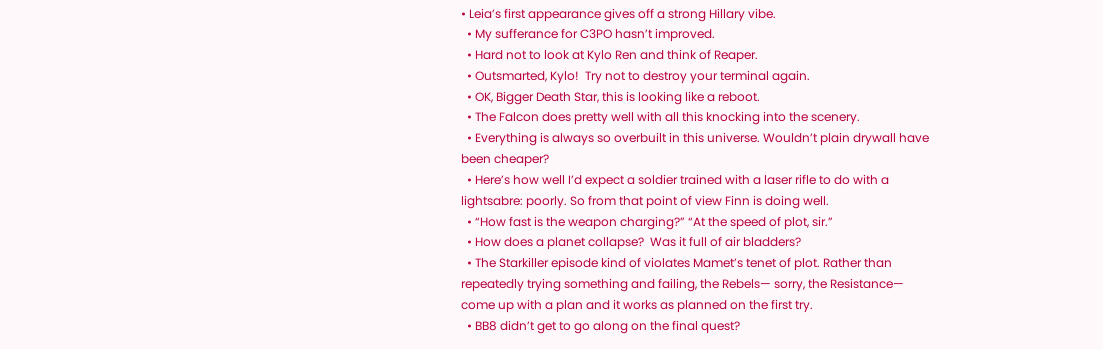• Leia’s first appearance gives off a strong Hillary vibe.
  • My sufferance for C3PO hasn’t improved.
  • Hard not to look at Kylo Ren and think of Reaper.
  • Outsmarted, Kylo!  Try not to destroy your terminal again.
  • OK, Bigger Death Star, this is looking like a reboot.
  • The Falcon does pretty well with all this knocking into the scenery.
  • Everything is always so overbuilt in this universe. Wouldn’t plain drywall have been cheaper?
  • Here’s how well I’d expect a soldier trained with a laser rifle to do with a lightsabre: poorly. So from that point of view Finn is doing well.
  • “How fast is the weapon charging?” “At the speed of plot, sir.”
  • How does a planet collapse?  Was it full of air bladders?
  • The Starkiller episode kind of violates Mamet’s tenet of plot. Rather than repeatedly trying something and failing, the Rebels— sorry, the Resistance— come up with a plan and it works as planned on the first try.
  • BB8 didn’t get to go along on the final quest?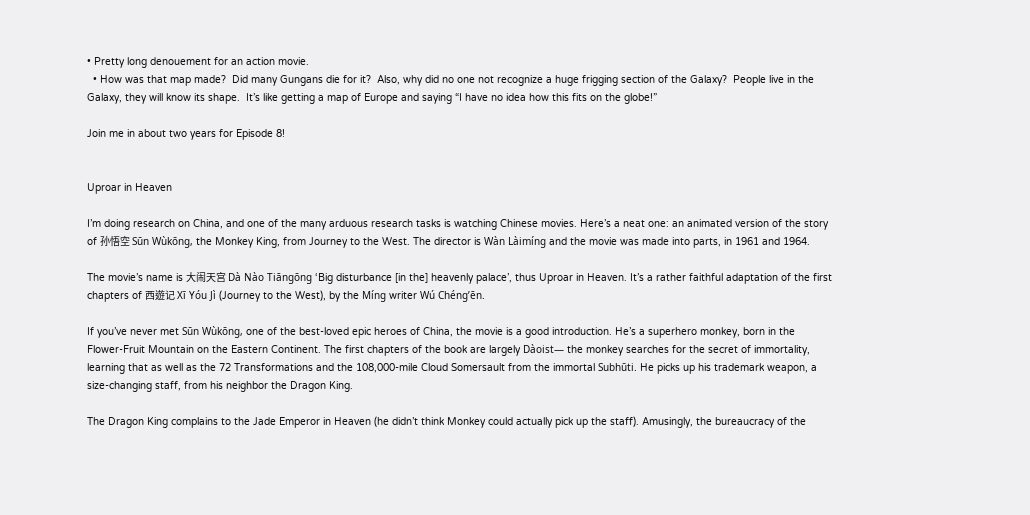• Pretty long denouement for an action movie.
  • How was that map made?  Did many Gungans die for it?  Also, why did no one not recognize a huge frigging section of the Galaxy?  People live in the Galaxy, they will know its shape.  It’s like getting a map of Europe and saying “I have no idea how this fits on the globe!”

Join me in about two years for Episode 8!


Uproar in Heaven

I’m doing research on China, and one of the many arduous research tasks is watching Chinese movies. Here’s a neat one: an animated version of the story of 孙悟空 Sūn Wùkōng, the Monkey King, from Journey to the West. The director is Wàn Làimíng and the movie was made into parts, in 1961 and 1964.

The movie’s name is 大闹天宫 Dà Nào Tiāngōng ‘Big disturbance [in the] heavenly palace’, thus Uproar in Heaven. It’s a rather faithful adaptation of the first chapters of 西遊记 Xī Yóu Jì (Journey to the West), by the Míng writer Wú Chéng’ēn.

If you’ve never met Sūn Wùkōng, one of the best-loved epic heroes of China, the movie is a good introduction. He’s a superhero monkey, born in the Flower-Fruit Mountain on the Eastern Continent. The first chapters of the book are largely Dàoist— the monkey searches for the secret of immortality, learning that as well as the 72 Transformations and the 108,000-mile Cloud Somersault from the immortal Subhūti. He picks up his trademark weapon, a size-changing staff, from his neighbor the Dragon King.

The Dragon King complains to the Jade Emperor in Heaven (he didn’t think Monkey could actually pick up the staff). Amusingly, the bureaucracy of the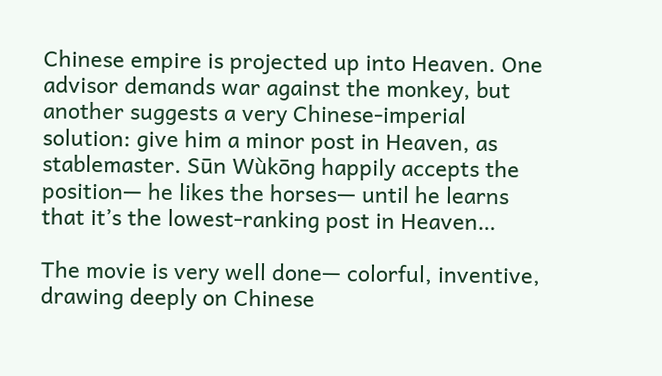Chinese empire is projected up into Heaven. One advisor demands war against the monkey, but another suggests a very Chinese-imperial solution: give him a minor post in Heaven, as stablemaster. Sūn Wùkōng happily accepts the position— he likes the horses— until he learns that it’s the lowest-ranking post in Heaven…

The movie is very well done— colorful, inventive, drawing deeply on Chinese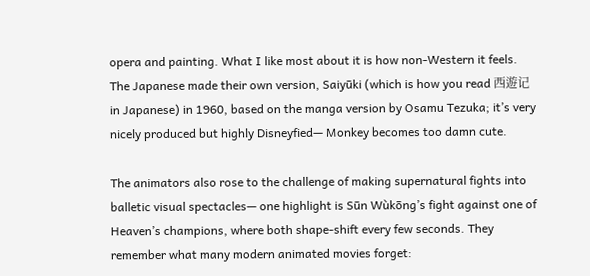opera and painting. What I like most about it is how non-Western it feels. The Japanese made their own version, Saiyūki (which is how you read 西遊记 in Japanese) in 1960, based on the manga version by Osamu Tezuka; it’s very nicely produced but highly Disneyfied— Monkey becomes too damn cute.

The animators also rose to the challenge of making supernatural fights into balletic visual spectacles— one highlight is Sūn Wùkōng’s fight against one of Heaven’s champions, where both shape-shift every few seconds. They remember what many modern animated movies forget: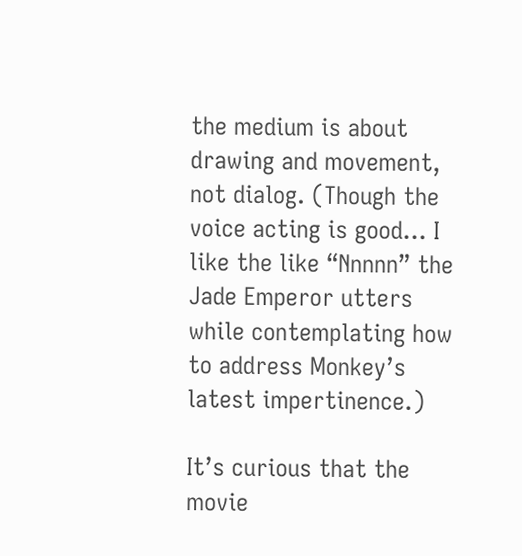the medium is about drawing and movement, not dialog. (Though the voice acting is good… I like the like “Nnnnn” the Jade Emperor utters while contemplating how to address Monkey’s latest impertinence.)

It’s curious that the movie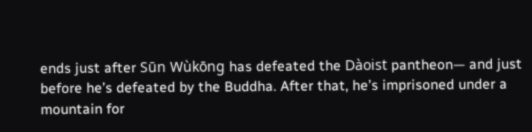ends just after Sūn Wùkōng has defeated the Dàoist pantheon— and just before he’s defeated by the Buddha. After that, he’s imprisoned under a mountain for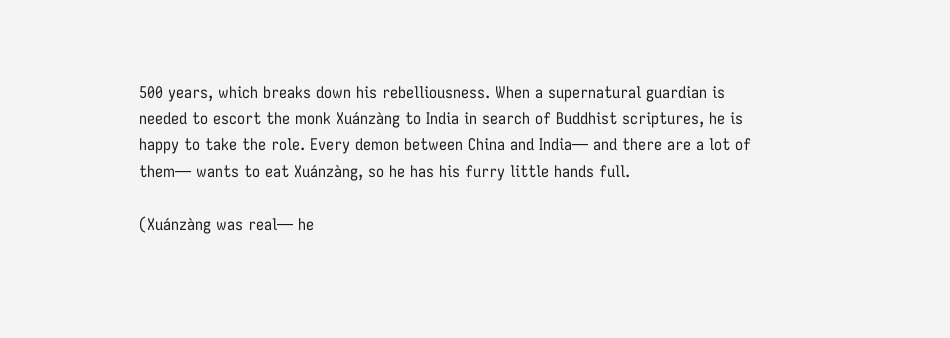500 years, which breaks down his rebelliousness. When a supernatural guardian is needed to escort the monk Xuánzàng to India in search of Buddhist scriptures, he is happy to take the role. Every demon between China and India— and there are a lot of them— wants to eat Xuánzàng, so he has his furry little hands full.

(Xuánzàng was real— he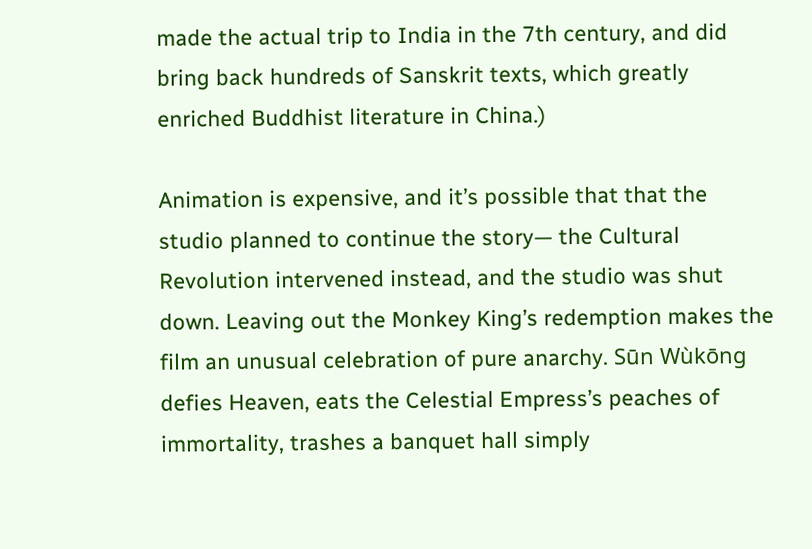made the actual trip to India in the 7th century, and did bring back hundreds of Sanskrit texts, which greatly enriched Buddhist literature in China.)

Animation is expensive, and it’s possible that that the studio planned to continue the story— the Cultural Revolution intervened instead, and the studio was shut down. Leaving out the Monkey King’s redemption makes the film an unusual celebration of pure anarchy. Sūn Wùkōng defies Heaven, eats the Celestial Empress’s peaches of immortality, trashes a banquet hall simply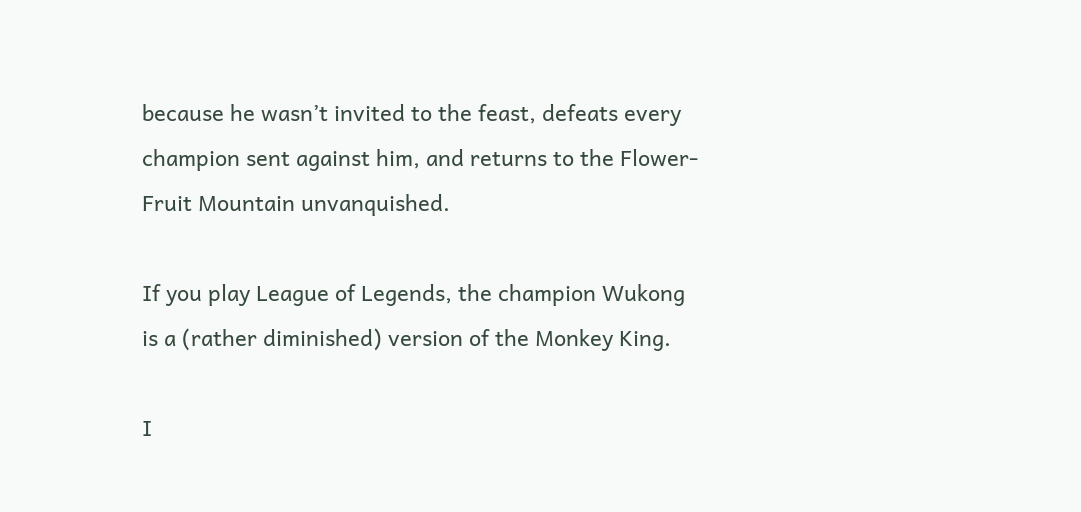because he wasn’t invited to the feast, defeats every champion sent against him, and returns to the Flower-Fruit Mountain unvanquished.

If you play League of Legends, the champion Wukong is a (rather diminished) version of the Monkey King.

I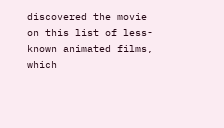discovered the movie on this list of less-known animated films, which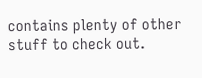contains plenty of other stuff to check out.